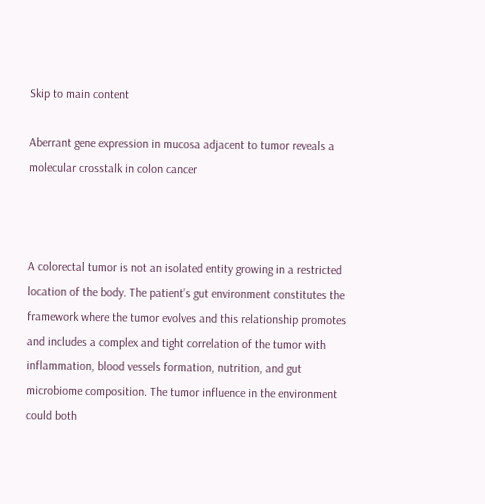Skip to main content

Aberrant gene expression in mucosa adjacent to tumor reveals a molecular crosstalk in colon cancer



A colorectal tumor is not an isolated entity growing in a restricted location of the body. The patient’s gut environment constitutes the framework where the tumor evolves and this relationship promotes and includes a complex and tight correlation of the tumor with inflammation, blood vessels formation, nutrition, and gut microbiome composition. The tumor influence in the environment could both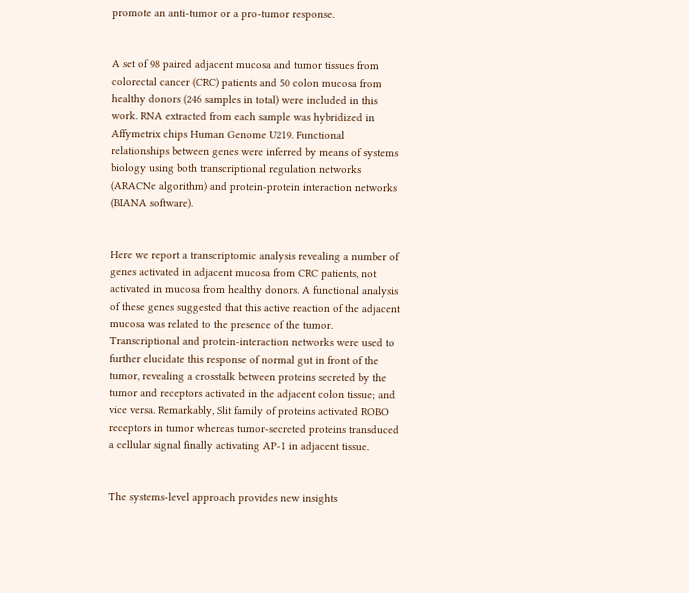promote an anti-tumor or a pro-tumor response.


A set of 98 paired adjacent mucosa and tumor tissues from colorectal cancer (CRC) patients and 50 colon mucosa from healthy donors (246 samples in total) were included in this work. RNA extracted from each sample was hybridized in Affymetrix chips Human Genome U219. Functional relationships between genes were inferred by means of systems biology using both transcriptional regulation networks (ARACNe algorithm) and protein-protein interaction networks (BIANA software).


Here we report a transcriptomic analysis revealing a number of genes activated in adjacent mucosa from CRC patients, not activated in mucosa from healthy donors. A functional analysis of these genes suggested that this active reaction of the adjacent mucosa was related to the presence of the tumor. Transcriptional and protein-interaction networks were used to further elucidate this response of normal gut in front of the tumor, revealing a crosstalk between proteins secreted by the tumor and receptors activated in the adjacent colon tissue; and vice versa. Remarkably, Slit family of proteins activated ROBO receptors in tumor whereas tumor-secreted proteins transduced a cellular signal finally activating AP-1 in adjacent tissue.


The systems-level approach provides new insights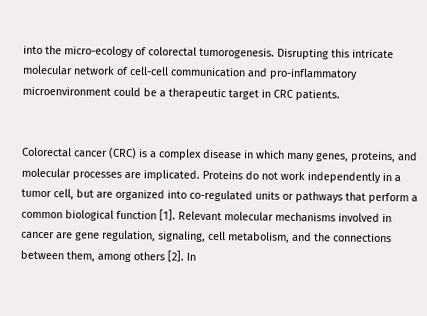into the micro-ecology of colorectal tumorogenesis. Disrupting this intricate molecular network of cell-cell communication and pro-inflammatory microenvironment could be a therapeutic target in CRC patients.


Colorectal cancer (CRC) is a complex disease in which many genes, proteins, and molecular processes are implicated. Proteins do not work independently in a tumor cell, but are organized into co-regulated units or pathways that perform a common biological function [1]. Relevant molecular mechanisms involved in cancer are gene regulation, signaling, cell metabolism, and the connections between them, among others [2]. In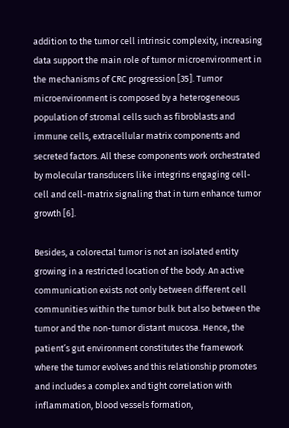addition to the tumor cell intrinsic complexity, increasing data support the main role of tumor microenvironment in the mechanisms of CRC progression [35]. Tumor microenvironment is composed by a heterogeneous population of stromal cells such as fibroblasts and immune cells, extracellular matrix components and secreted factors. All these components work orchestrated by molecular transducers like integrins engaging cell-cell and cell-matrix signaling that in turn enhance tumor growth [6].

Besides, a colorectal tumor is not an isolated entity growing in a restricted location of the body. An active communication exists not only between different cell communities within the tumor bulk but also between the tumor and the non-tumor distant mucosa. Hence, the patient’s gut environment constitutes the framework where the tumor evolves and this relationship promotes and includes a complex and tight correlation with inflammation, blood vessels formation,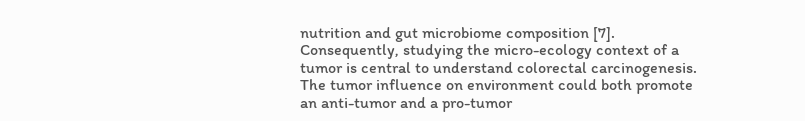nutrition and gut microbiome composition [7]. Consequently, studying the micro-ecology context of a tumor is central to understand colorectal carcinogenesis. The tumor influence on environment could both promote an anti-tumor and a pro-tumor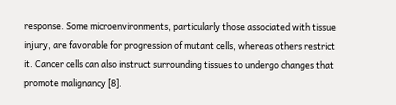response. Some microenvironments, particularly those associated with tissue injury, are favorable for progression of mutant cells, whereas others restrict it. Cancer cells can also instruct surrounding tissues to undergo changes that promote malignancy [8].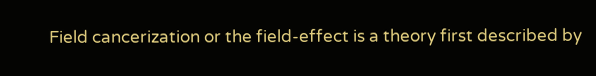Field cancerization or the field-effect is a theory first described by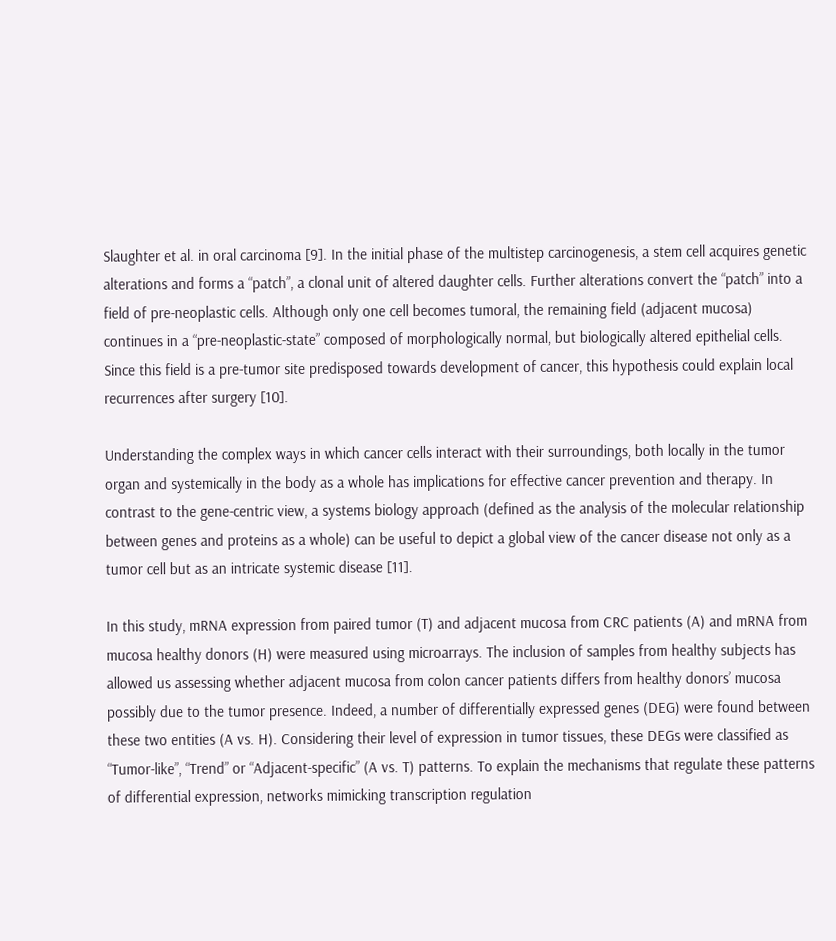Slaughter et al. in oral carcinoma [9]. In the initial phase of the multistep carcinogenesis, a stem cell acquires genetic alterations and forms a “patch”, a clonal unit of altered daughter cells. Further alterations convert the “patch” into a field of pre-neoplastic cells. Although only one cell becomes tumoral, the remaining field (adjacent mucosa) continues in a “pre-neoplastic-state” composed of morphologically normal, but biologically altered epithelial cells. Since this field is a pre-tumor site predisposed towards development of cancer, this hypothesis could explain local recurrences after surgery [10].

Understanding the complex ways in which cancer cells interact with their surroundings, both locally in the tumor organ and systemically in the body as a whole has implications for effective cancer prevention and therapy. In contrast to the gene-centric view, a systems biology approach (defined as the analysis of the molecular relationship between genes and proteins as a whole) can be useful to depict a global view of the cancer disease not only as a tumor cell but as an intricate systemic disease [11].

In this study, mRNA expression from paired tumor (T) and adjacent mucosa from CRC patients (A) and mRNA from mucosa healthy donors (H) were measured using microarrays. The inclusion of samples from healthy subjects has allowed us assessing whether adjacent mucosa from colon cancer patients differs from healthy donors’ mucosa possibly due to the tumor presence. Indeed, a number of differentially expressed genes (DEG) were found between these two entities (A vs. H). Considering their level of expression in tumor tissues, these DEGs were classified as “Tumor-like”, “Trend” or “Adjacent-specific” (A vs. T) patterns. To explain the mechanisms that regulate these patterns of differential expression, networks mimicking transcription regulation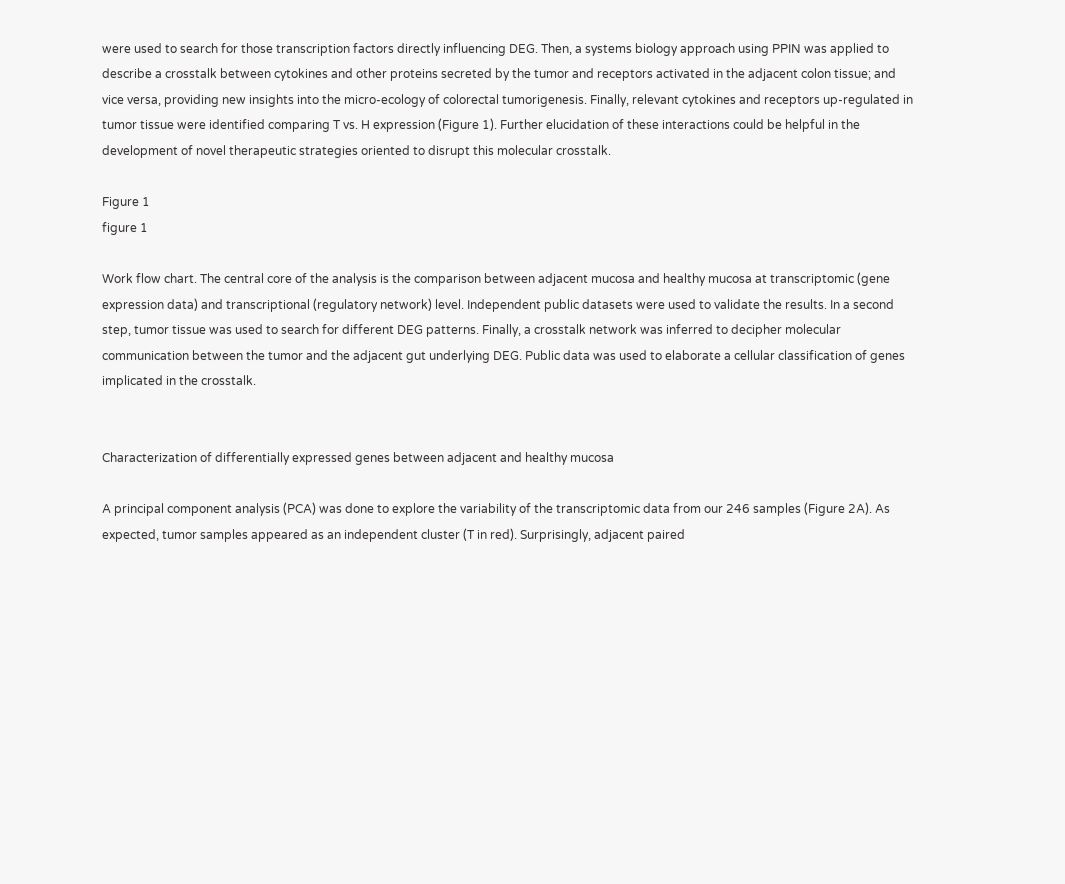were used to search for those transcription factors directly influencing DEG. Then, a systems biology approach using PPIN was applied to describe a crosstalk between cytokines and other proteins secreted by the tumor and receptors activated in the adjacent colon tissue; and vice versa, providing new insights into the micro-ecology of colorectal tumorigenesis. Finally, relevant cytokines and receptors up-regulated in tumor tissue were identified comparing T vs. H expression (Figure 1). Further elucidation of these interactions could be helpful in the development of novel therapeutic strategies oriented to disrupt this molecular crosstalk.

Figure 1
figure 1

Work flow chart. The central core of the analysis is the comparison between adjacent mucosa and healthy mucosa at transcriptomic (gene expression data) and transcriptional (regulatory network) level. Independent public datasets were used to validate the results. In a second step, tumor tissue was used to search for different DEG patterns. Finally, a crosstalk network was inferred to decipher molecular communication between the tumor and the adjacent gut underlying DEG. Public data was used to elaborate a cellular classification of genes implicated in the crosstalk.


Characterization of differentially expressed genes between adjacent and healthy mucosa

A principal component analysis (PCA) was done to explore the variability of the transcriptomic data from our 246 samples (Figure 2A). As expected, tumor samples appeared as an independent cluster (T in red). Surprisingly, adjacent paired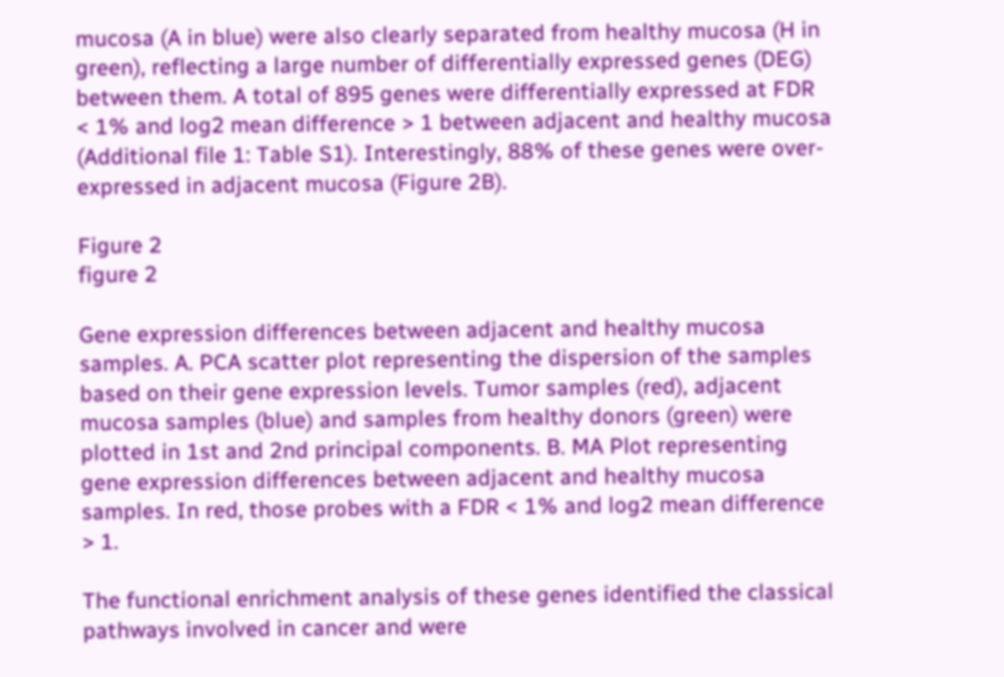mucosa (A in blue) were also clearly separated from healthy mucosa (H in green), reflecting a large number of differentially expressed genes (DEG) between them. A total of 895 genes were differentially expressed at FDR < 1% and log2 mean difference > 1 between adjacent and healthy mucosa (Additional file 1: Table S1). Interestingly, 88% of these genes were over-expressed in adjacent mucosa (Figure 2B).

Figure 2
figure 2

Gene expression differences between adjacent and healthy mucosa samples. A. PCA scatter plot representing the dispersion of the samples based on their gene expression levels. Tumor samples (red), adjacent mucosa samples (blue) and samples from healthy donors (green) were plotted in 1st and 2nd principal components. B. MA Plot representing gene expression differences between adjacent and healthy mucosa samples. In red, those probes with a FDR < 1% and log2 mean difference > 1.

The functional enrichment analysis of these genes identified the classical pathways involved in cancer and were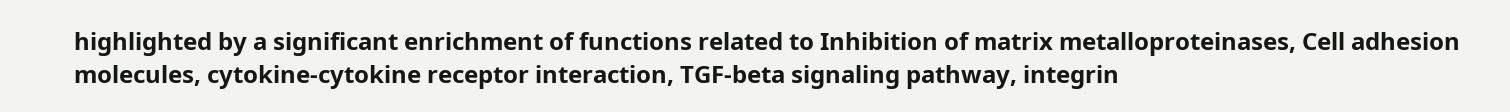highlighted by a significant enrichment of functions related to Inhibition of matrix metalloproteinases, Cell adhesion molecules, cytokine-cytokine receptor interaction, TGF-beta signaling pathway, integrin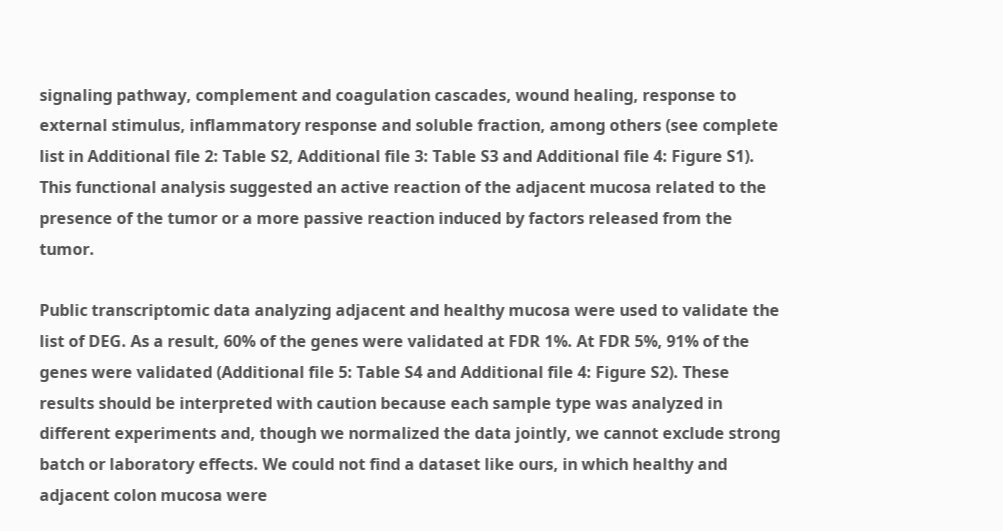signaling pathway, complement and coagulation cascades, wound healing, response to external stimulus, inflammatory response and soluble fraction, among others (see complete list in Additional file 2: Table S2, Additional file 3: Table S3 and Additional file 4: Figure S1). This functional analysis suggested an active reaction of the adjacent mucosa related to the presence of the tumor or a more passive reaction induced by factors released from the tumor.

Public transcriptomic data analyzing adjacent and healthy mucosa were used to validate the list of DEG. As a result, 60% of the genes were validated at FDR 1%. At FDR 5%, 91% of the genes were validated (Additional file 5: Table S4 and Additional file 4: Figure S2). These results should be interpreted with caution because each sample type was analyzed in different experiments and, though we normalized the data jointly, we cannot exclude strong batch or laboratory effects. We could not find a dataset like ours, in which healthy and adjacent colon mucosa were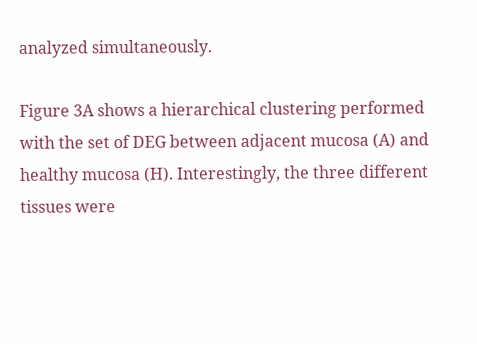analyzed simultaneously.

Figure 3A shows a hierarchical clustering performed with the set of DEG between adjacent mucosa (A) and healthy mucosa (H). Interestingly, the three different tissues were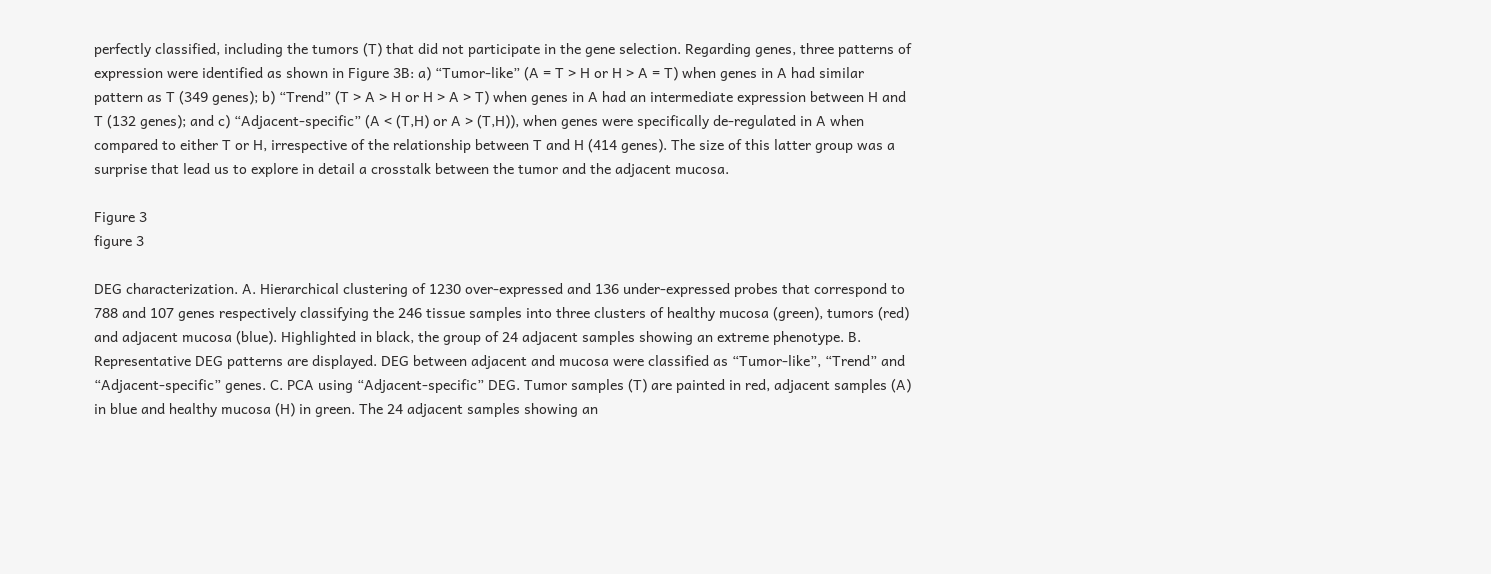perfectly classified, including the tumors (T) that did not participate in the gene selection. Regarding genes, three patterns of expression were identified as shown in Figure 3B: a) “Tumor-like” (A = T > H or H > A = T) when genes in A had similar pattern as T (349 genes); b) “Trend” (T > A > H or H > A > T) when genes in A had an intermediate expression between H and T (132 genes); and c) “Adjacent-specific” (A < (T,H) or A > (T,H)), when genes were specifically de-regulated in A when compared to either T or H, irrespective of the relationship between T and H (414 genes). The size of this latter group was a surprise that lead us to explore in detail a crosstalk between the tumor and the adjacent mucosa.

Figure 3
figure 3

DEG characterization. A. Hierarchical clustering of 1230 over-expressed and 136 under-expressed probes that correspond to 788 and 107 genes respectively classifying the 246 tissue samples into three clusters of healthy mucosa (green), tumors (red) and adjacent mucosa (blue). Highlighted in black, the group of 24 adjacent samples showing an extreme phenotype. B. Representative DEG patterns are displayed. DEG between adjacent and mucosa were classified as “Tumor-like”, “Trend” and “Adjacent-specific” genes. C. PCA using “Adjacent-specific” DEG. Tumor samples (T) are painted in red, adjacent samples (A) in blue and healthy mucosa (H) in green. The 24 adjacent samples showing an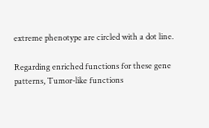extreme phenotype are circled with a dot line.

Regarding enriched functions for these gene patterns, Tumor-like functions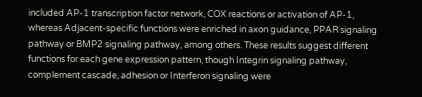included AP-1 transcription factor network, COX reactions or activation of AP-1, whereas Adjacent-specific functions were enriched in axon guidance, PPAR signaling pathway or BMP2 signaling pathway, among others. These results suggest different functions for each gene expression pattern, though Integrin signaling pathway, complement cascade, adhesion or Interferon signaling were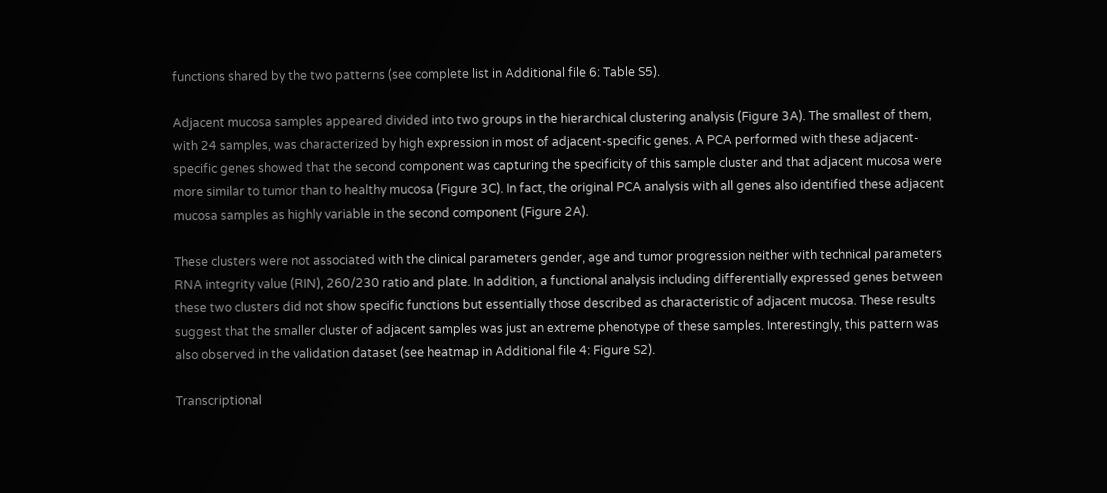functions shared by the two patterns (see complete list in Additional file 6: Table S5).

Adjacent mucosa samples appeared divided into two groups in the hierarchical clustering analysis (Figure 3A). The smallest of them, with 24 samples, was characterized by high expression in most of adjacent-specific genes. A PCA performed with these adjacent-specific genes showed that the second component was capturing the specificity of this sample cluster and that adjacent mucosa were more similar to tumor than to healthy mucosa (Figure 3C). In fact, the original PCA analysis with all genes also identified these adjacent mucosa samples as highly variable in the second component (Figure 2A).

These clusters were not associated with the clinical parameters gender, age and tumor progression neither with technical parameters RNA integrity value (RIN), 260/230 ratio and plate. In addition, a functional analysis including differentially expressed genes between these two clusters did not show specific functions but essentially those described as characteristic of adjacent mucosa. These results suggest that the smaller cluster of adjacent samples was just an extreme phenotype of these samples. Interestingly, this pattern was also observed in the validation dataset (see heatmap in Additional file 4: Figure S2).

Transcriptional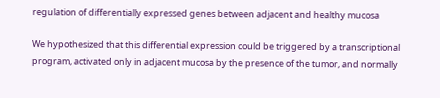regulation of differentially expressed genes between adjacent and healthy mucosa

We hypothesized that this differential expression could be triggered by a transcriptional program, activated only in adjacent mucosa by the presence of the tumor, and normally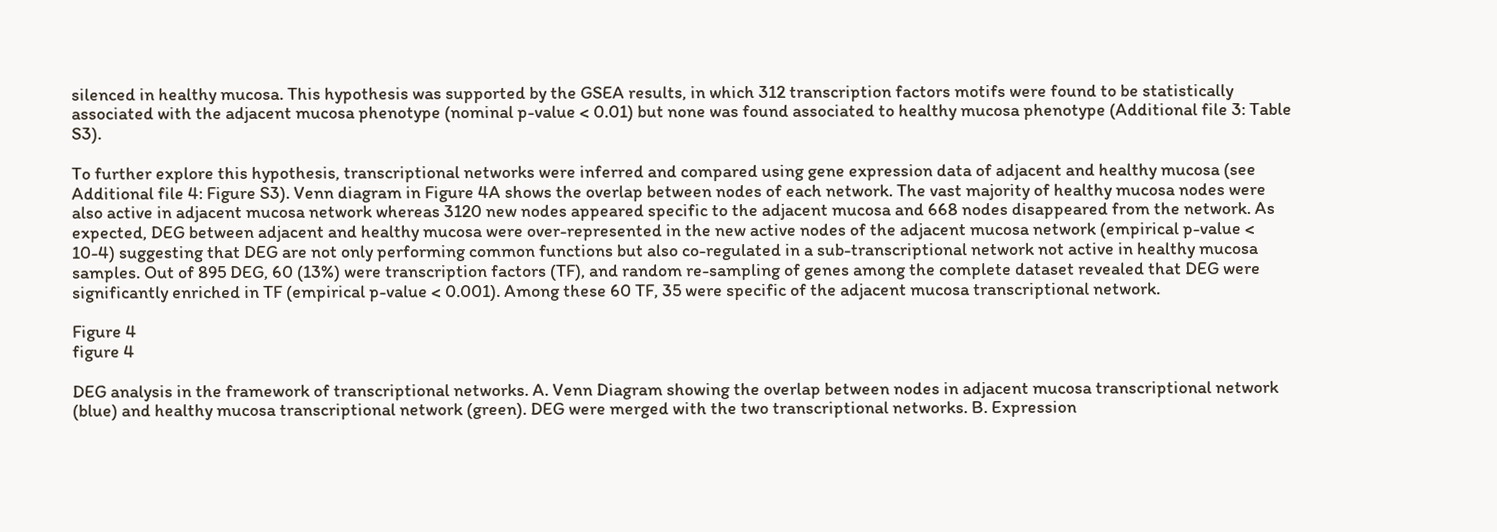silenced in healthy mucosa. This hypothesis was supported by the GSEA results, in which 312 transcription factors motifs were found to be statistically associated with the adjacent mucosa phenotype (nominal p-value < 0.01) but none was found associated to healthy mucosa phenotype (Additional file 3: Table S3).

To further explore this hypothesis, transcriptional networks were inferred and compared using gene expression data of adjacent and healthy mucosa (see Additional file 4: Figure S3). Venn diagram in Figure 4A shows the overlap between nodes of each network. The vast majority of healthy mucosa nodes were also active in adjacent mucosa network whereas 3120 new nodes appeared specific to the adjacent mucosa and 668 nodes disappeared from the network. As expected, DEG between adjacent and healthy mucosa were over-represented in the new active nodes of the adjacent mucosa network (empirical p-value < 10-4) suggesting that DEG are not only performing common functions but also co-regulated in a sub-transcriptional network not active in healthy mucosa samples. Out of 895 DEG, 60 (13%) were transcription factors (TF), and random re-sampling of genes among the complete dataset revealed that DEG were significantly enriched in TF (empirical p-value < 0.001). Among these 60 TF, 35 were specific of the adjacent mucosa transcriptional network.

Figure 4
figure 4

DEG analysis in the framework of transcriptional networks. A. Venn Diagram showing the overlap between nodes in adjacent mucosa transcriptional network (blue) and healthy mucosa transcriptional network (green). DEG were merged with the two transcriptional networks. B. Expression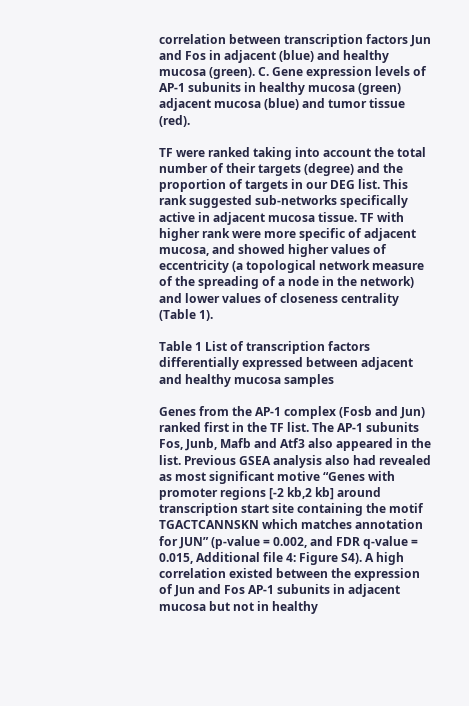correlation between transcription factors Jun and Fos in adjacent (blue) and healthy mucosa (green). C. Gene expression levels of AP-1 subunits in healthy mucosa (green) adjacent mucosa (blue) and tumor tissue (red).

TF were ranked taking into account the total number of their targets (degree) and the proportion of targets in our DEG list. This rank suggested sub-networks specifically active in adjacent mucosa tissue. TF with higher rank were more specific of adjacent mucosa, and showed higher values of eccentricity (a topological network measure of the spreading of a node in the network) and lower values of closeness centrality (Table 1).

Table 1 List of transcription factors differentially expressed between adjacent and healthy mucosa samples

Genes from the AP-1 complex (Fosb and Jun) ranked first in the TF list. The AP-1 subunits Fos, Junb, Mafb and Atf3 also appeared in the list. Previous GSEA analysis also had revealed as most significant motive “Genes with promoter regions [-2 kb,2 kb] around transcription start site containing the motif TGACTCANNSKN which matches annotation for JUN” (p-value = 0.002, and FDR q-value = 0.015, Additional file 4: Figure S4). A high correlation existed between the expression of Jun and Fos AP-1 subunits in adjacent mucosa but not in healthy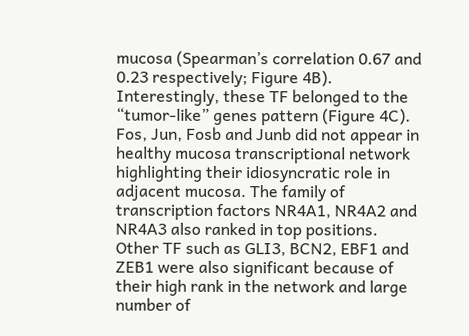mucosa (Spearman’s correlation 0.67 and 0.23 respectively; Figure 4B). Interestingly, these TF belonged to the “tumor-like” genes pattern (Figure 4C). Fos, Jun, Fosb and Junb did not appear in healthy mucosa transcriptional network highlighting their idiosyncratic role in adjacent mucosa. The family of transcription factors NR4A1, NR4A2 and NR4A3 also ranked in top positions. Other TF such as GLI3, BCN2, EBF1 and ZEB1 were also significant because of their high rank in the network and large number of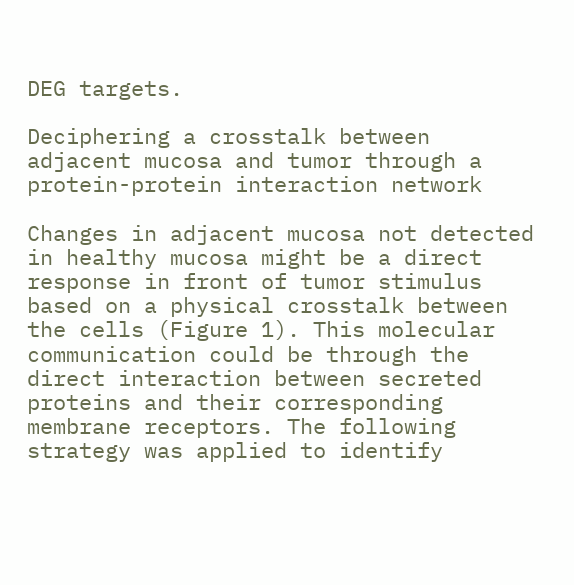DEG targets.

Deciphering a crosstalk between adjacent mucosa and tumor through a protein-protein interaction network

Changes in adjacent mucosa not detected in healthy mucosa might be a direct response in front of tumor stimulus based on a physical crosstalk between the cells (Figure 1). This molecular communication could be through the direct interaction between secreted proteins and their corresponding membrane receptors. The following strategy was applied to identify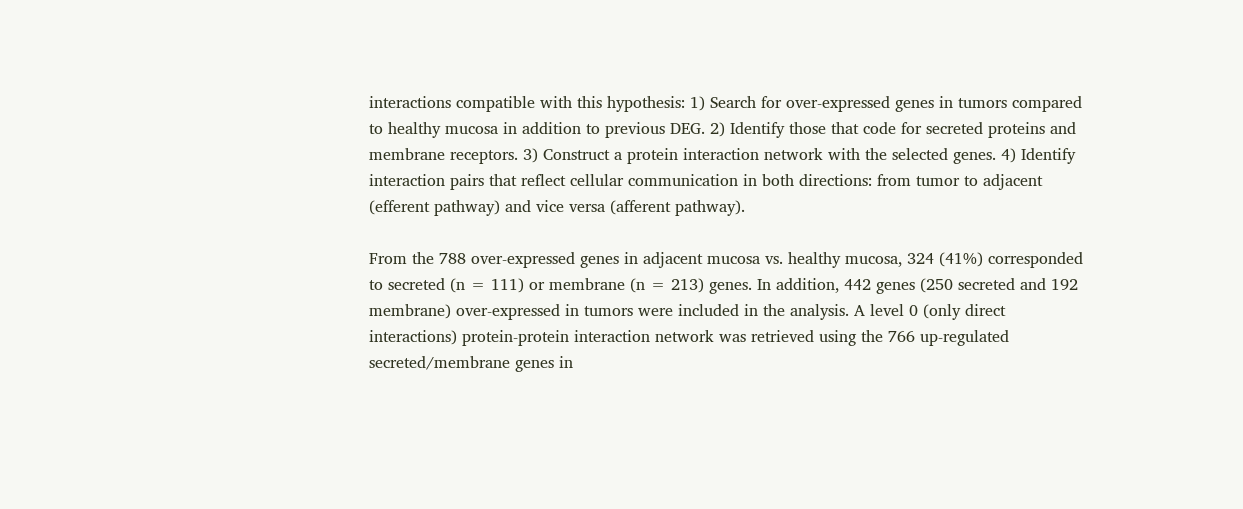interactions compatible with this hypothesis: 1) Search for over-expressed genes in tumors compared to healthy mucosa in addition to previous DEG. 2) Identify those that code for secreted proteins and membrane receptors. 3) Construct a protein interaction network with the selected genes. 4) Identify interaction pairs that reflect cellular communication in both directions: from tumor to adjacent (efferent pathway) and vice versa (afferent pathway).

From the 788 over-expressed genes in adjacent mucosa vs. healthy mucosa, 324 (41%) corresponded to secreted (n = 111) or membrane (n = 213) genes. In addition, 442 genes (250 secreted and 192 membrane) over-expressed in tumors were included in the analysis. A level 0 (only direct interactions) protein-protein interaction network was retrieved using the 766 up-regulated secreted/membrane genes in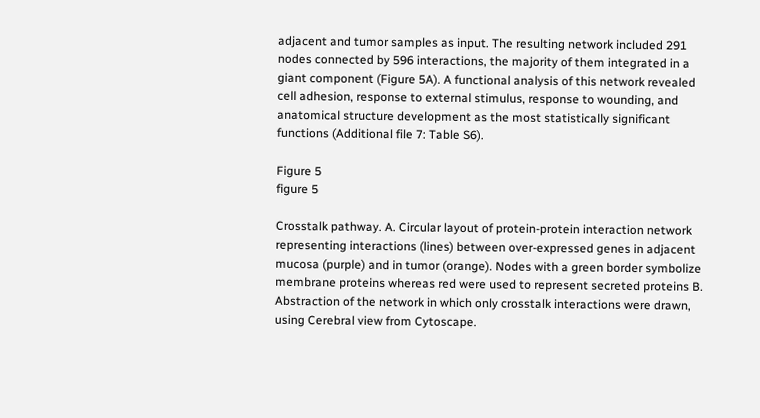adjacent and tumor samples as input. The resulting network included 291 nodes connected by 596 interactions, the majority of them integrated in a giant component (Figure 5A). A functional analysis of this network revealed cell adhesion, response to external stimulus, response to wounding, and anatomical structure development as the most statistically significant functions (Additional file 7: Table S6).

Figure 5
figure 5

Crosstalk pathway. A. Circular layout of protein-protein interaction network representing interactions (lines) between over-expressed genes in adjacent mucosa (purple) and in tumor (orange). Nodes with a green border symbolize membrane proteins whereas red were used to represent secreted proteins B. Abstraction of the network in which only crosstalk interactions were drawn, using Cerebral view from Cytoscape.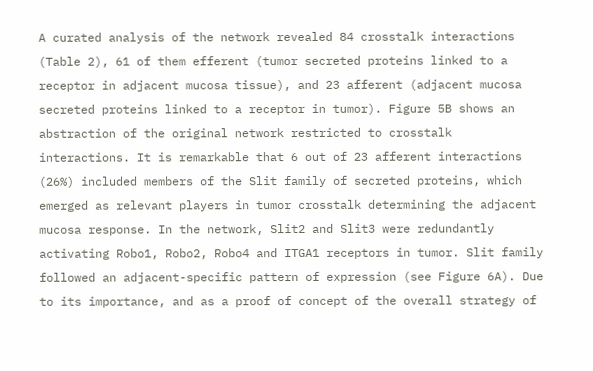A curated analysis of the network revealed 84 crosstalk interactions (Table 2), 61 of them efferent (tumor secreted proteins linked to a receptor in adjacent mucosa tissue), and 23 afferent (adjacent mucosa secreted proteins linked to a receptor in tumor). Figure 5B shows an abstraction of the original network restricted to crosstalk interactions. It is remarkable that 6 out of 23 afferent interactions (26%) included members of the Slit family of secreted proteins, which emerged as relevant players in tumor crosstalk determining the adjacent mucosa response. In the network, Slit2 and Slit3 were redundantly activating Robo1, Robo2, Robo4 and ITGA1 receptors in tumor. Slit family followed an adjacent-specific pattern of expression (see Figure 6A). Due to its importance, and as a proof of concept of the overall strategy of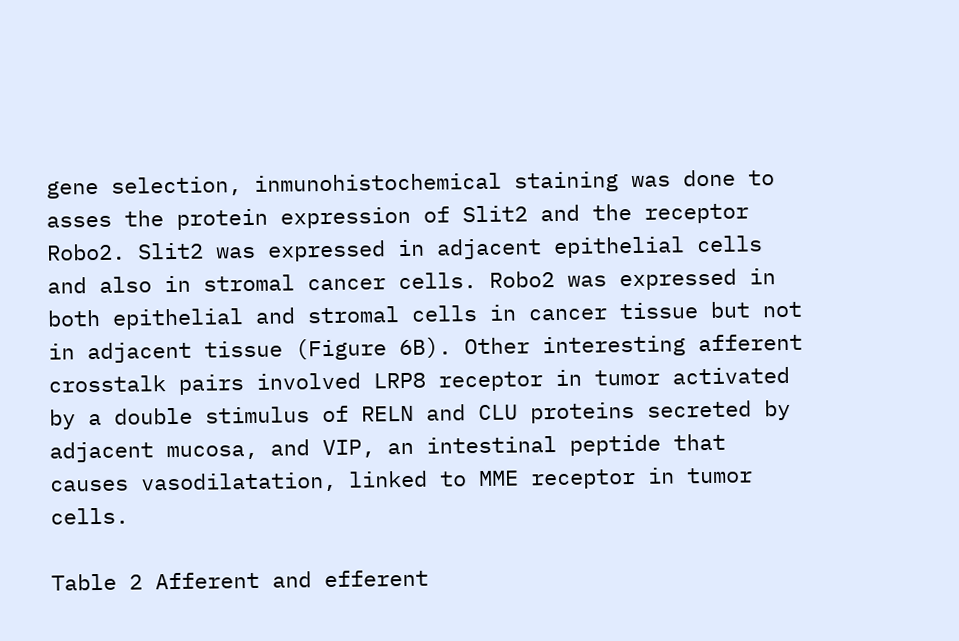gene selection, inmunohistochemical staining was done to asses the protein expression of Slit2 and the receptor Robo2. Slit2 was expressed in adjacent epithelial cells and also in stromal cancer cells. Robo2 was expressed in both epithelial and stromal cells in cancer tissue but not in adjacent tissue (Figure 6B). Other interesting afferent crosstalk pairs involved LRP8 receptor in tumor activated by a double stimulus of RELN and CLU proteins secreted by adjacent mucosa, and VIP, an intestinal peptide that causes vasodilatation, linked to MME receptor in tumor cells.

Table 2 Afferent and efferent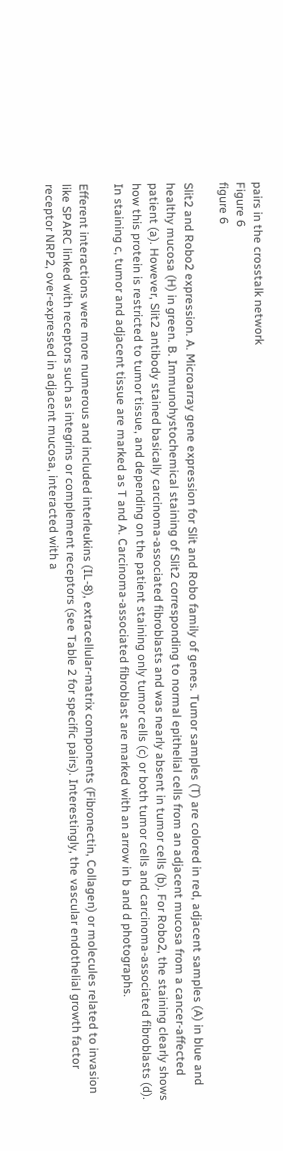pairs in the crosstalk network
Figure 6
figure 6

Slit2 and Robo2 expression. A. Microarray gene expression for Slit and Robo family of genes. Tumor samples (T) are colored in red, adjacent samples (A) in blue and healthy mucosa (H) in green. B. Immunohystochemical staining of Slit2 corresponding to normal epithelial cells from an adjacent mucosa from a cancer-affected patient (a). However, Slit2 antibody stained basically carcinoma-associated fibroblasts and was nearly absent in tumor cells (b). For Robo2, the staining clearly shows how this protein is restricted to tumor tissue, and depending on the patient staining only tumor cells (c) or both tumor cells and carcinoma-associated fibroblasts (d). In staining c, tumor and adjacent tissue are marked as T and A. Carcinoma-associated fibroblast are marked with an arrow in b and d photographs.

Efferent interactions were more numerous and included interleukins (IL-8), extracellular-matrix components (Fibronectin, Collagen) or molecules related to invasion like SPARC linked with receptors such as integrins or complement receptors (see Table 2 for specific pairs). Interestingly, the vascular endothelial growth factor receptor NRP2, over-expressed in adjacent mucosa, interacted with a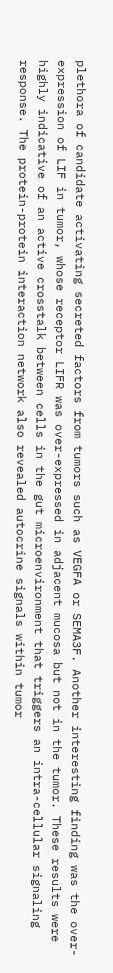plethora of candidate activating secreted factors from tumors such as VEGFA or SEMA3F. Another interesting finding was the over-expression of LIF in tumor, whose receptor LIFR was over-expressed in adjacent mucosa but not in the tumor. These results were highly indicative of an active crosstalk between cells in the gut microenvironment that triggers an intra-cellular signaling response. The protein-protein interaction network also revealed autocrine signals within tumor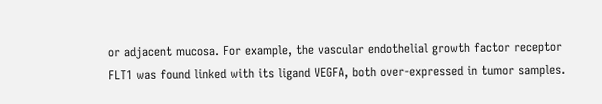or adjacent mucosa. For example, the vascular endothelial growth factor receptor FLT1 was found linked with its ligand VEGFA, both over-expressed in tumor samples.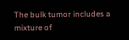The bulk tumor includes a mixture of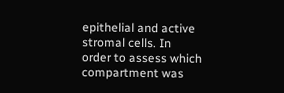epithelial and active stromal cells. In order to assess which compartment was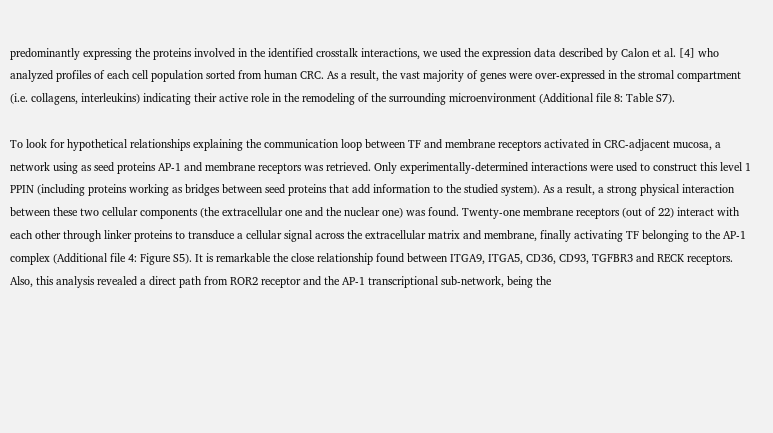predominantly expressing the proteins involved in the identified crosstalk interactions, we used the expression data described by Calon et al. [4] who analyzed profiles of each cell population sorted from human CRC. As a result, the vast majority of genes were over-expressed in the stromal compartment (i.e. collagens, interleukins) indicating their active role in the remodeling of the surrounding microenvironment (Additional file 8: Table S7).

To look for hypothetical relationships explaining the communication loop between TF and membrane receptors activated in CRC-adjacent mucosa, a network using as seed proteins AP-1 and membrane receptors was retrieved. Only experimentally-determined interactions were used to construct this level 1 PPIN (including proteins working as bridges between seed proteins that add information to the studied system). As a result, a strong physical interaction between these two cellular components (the extracellular one and the nuclear one) was found. Twenty-one membrane receptors (out of 22) interact with each other through linker proteins to transduce a cellular signal across the extracellular matrix and membrane, finally activating TF belonging to the AP-1 complex (Additional file 4: Figure S5). It is remarkable the close relationship found between ITGA9, ITGA5, CD36, CD93, TGFBR3 and RECK receptors. Also, this analysis revealed a direct path from ROR2 receptor and the AP-1 transcriptional sub-network, being the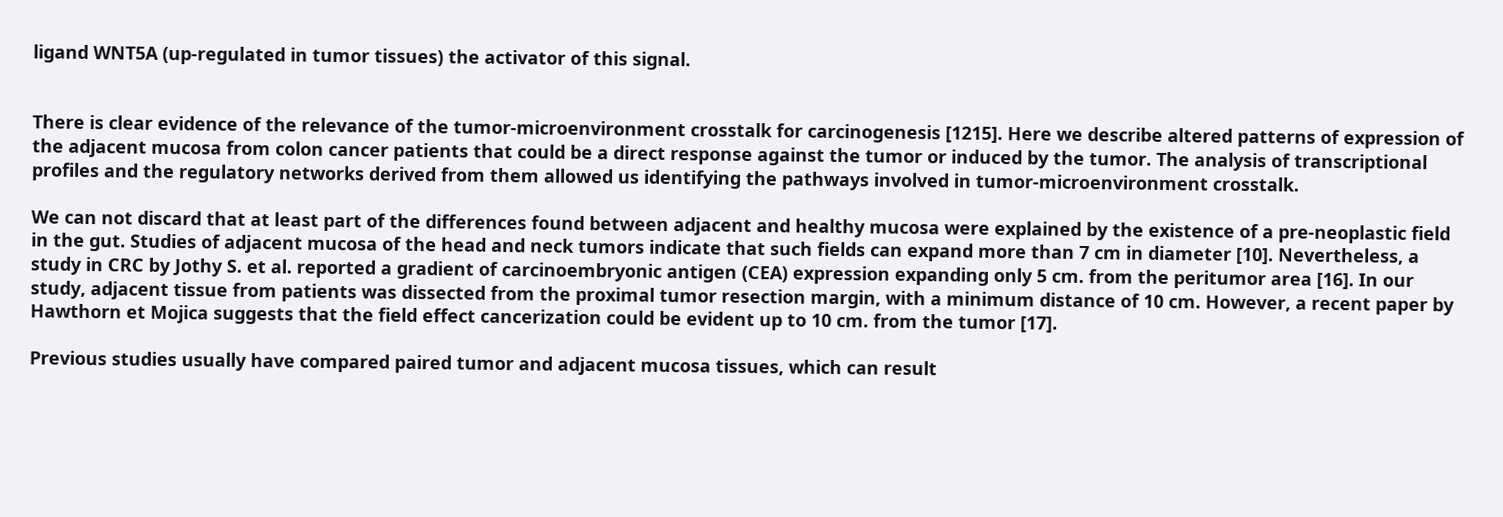ligand WNT5A (up-regulated in tumor tissues) the activator of this signal.


There is clear evidence of the relevance of the tumor-microenvironment crosstalk for carcinogenesis [1215]. Here we describe altered patterns of expression of the adjacent mucosa from colon cancer patients that could be a direct response against the tumor or induced by the tumor. The analysis of transcriptional profiles and the regulatory networks derived from them allowed us identifying the pathways involved in tumor-microenvironment crosstalk.

We can not discard that at least part of the differences found between adjacent and healthy mucosa were explained by the existence of a pre-neoplastic field in the gut. Studies of adjacent mucosa of the head and neck tumors indicate that such fields can expand more than 7 cm in diameter [10]. Nevertheless, a study in CRC by Jothy S. et al. reported a gradient of carcinoembryonic antigen (CEA) expression expanding only 5 cm. from the peritumor area [16]. In our study, adjacent tissue from patients was dissected from the proximal tumor resection margin, with a minimum distance of 10 cm. However, a recent paper by Hawthorn et Mojica suggests that the field effect cancerization could be evident up to 10 cm. from the tumor [17].

Previous studies usually have compared paired tumor and adjacent mucosa tissues, which can result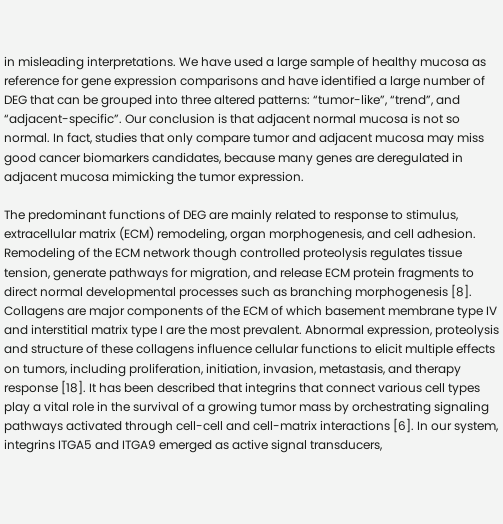in misleading interpretations. We have used a large sample of healthy mucosa as reference for gene expression comparisons and have identified a large number of DEG that can be grouped into three altered patterns: “tumor-like”, “trend”, and “adjacent-specific”. Our conclusion is that adjacent normal mucosa is not so normal. In fact, studies that only compare tumor and adjacent mucosa may miss good cancer biomarkers candidates, because many genes are deregulated in adjacent mucosa mimicking the tumor expression.

The predominant functions of DEG are mainly related to response to stimulus, extracellular matrix (ECM) remodeling, organ morphogenesis, and cell adhesion. Remodeling of the ECM network though controlled proteolysis regulates tissue tension, generate pathways for migration, and release ECM protein fragments to direct normal developmental processes such as branching morphogenesis [8]. Collagens are major components of the ECM of which basement membrane type IV and interstitial matrix type I are the most prevalent. Abnormal expression, proteolysis and structure of these collagens influence cellular functions to elicit multiple effects on tumors, including proliferation, initiation, invasion, metastasis, and therapy response [18]. It has been described that integrins that connect various cell types play a vital role in the survival of a growing tumor mass by orchestrating signaling pathways activated through cell-cell and cell-matrix interactions [6]. In our system, integrins ITGA5 and ITGA9 emerged as active signal transducers,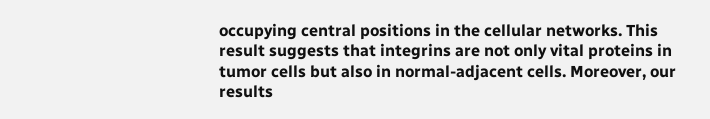occupying central positions in the cellular networks. This result suggests that integrins are not only vital proteins in tumor cells but also in normal-adjacent cells. Moreover, our results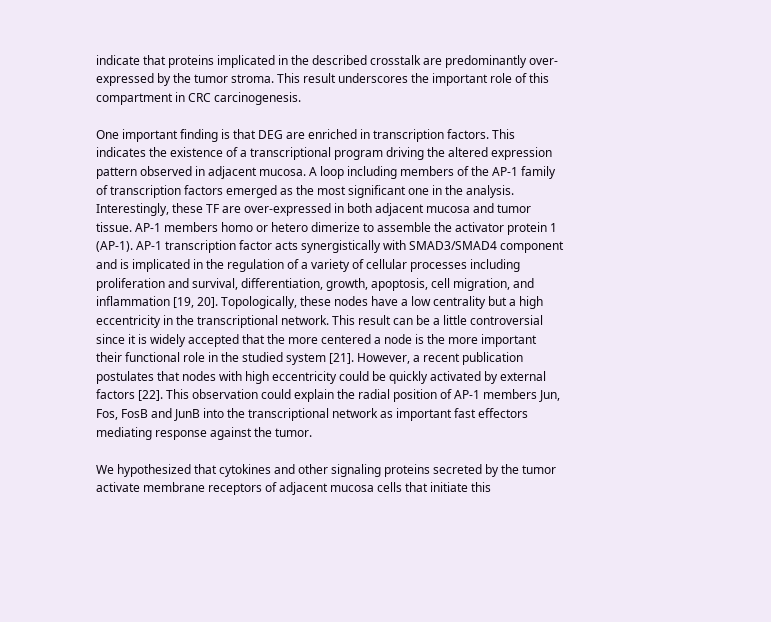indicate that proteins implicated in the described crosstalk are predominantly over-expressed by the tumor stroma. This result underscores the important role of this compartment in CRC carcinogenesis.

One important finding is that DEG are enriched in transcription factors. This indicates the existence of a transcriptional program driving the altered expression pattern observed in adjacent mucosa. A loop including members of the AP-1 family of transcription factors emerged as the most significant one in the analysis. Interestingly, these TF are over-expressed in both adjacent mucosa and tumor tissue. AP-1 members homo or hetero dimerize to assemble the activator protein 1 (AP-1). AP-1 transcription factor acts synergistically with SMAD3/SMAD4 component and is implicated in the regulation of a variety of cellular processes including proliferation and survival, differentiation, growth, apoptosis, cell migration, and inflammation [19, 20]. Topologically, these nodes have a low centrality but a high eccentricity in the transcriptional network. This result can be a little controversial since it is widely accepted that the more centered a node is the more important their functional role in the studied system [21]. However, a recent publication postulates that nodes with high eccentricity could be quickly activated by external factors [22]. This observation could explain the radial position of AP-1 members Jun, Fos, FosB and JunB into the transcriptional network as important fast effectors mediating response against the tumor.

We hypothesized that cytokines and other signaling proteins secreted by the tumor activate membrane receptors of adjacent mucosa cells that initiate this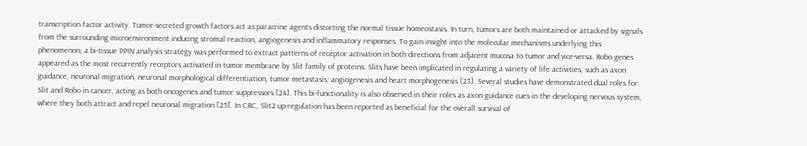transcription factor activity. Tumor-secreted growth factors act as paracrine agents distorting the normal tissue homeostasis. In turn, tumors are both maintained or attacked by signals from the surrounding microenvironment inducing stromal reaction, angiogenesis and inflammatory responses. To gain insight into the molecular mechanisms underlying this phenomenon, a bi-tissue PPIN analysis strategy was performed to extract patterns of receptor activation in both directions from adjacent mucosa to tumor and vice-versa. Robo genes appeared as the most recurrently receptors activated in tumor membrane by Slit family of proteins. Slits have been implicated in regulating a variety of life activities, such as axon guidance, neuronal migration, neuronal morphological differentiation, tumor metastasis, angiogenesis and heart morphogenesis [23]. Several studies have demonstrated dual roles for Slit and Robo in cancer, acting as both oncogenes and tumor suppressors [24]. This bi-functionality is also observed in their roles as axon guidance cues in the developing nervous system, where they both attract and repel neuronal migration [25]. In CRC, Slit2 up-regulation has been reported as beneficial for the overall survival of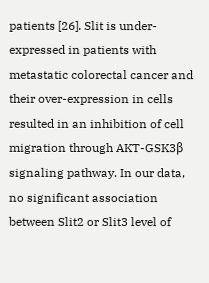patients [26]. Slit is under-expressed in patients with metastatic colorectal cancer and their over-expression in cells resulted in an inhibition of cell migration through AKT-GSK3β signaling pathway. In our data, no significant association between Slit2 or Slit3 level of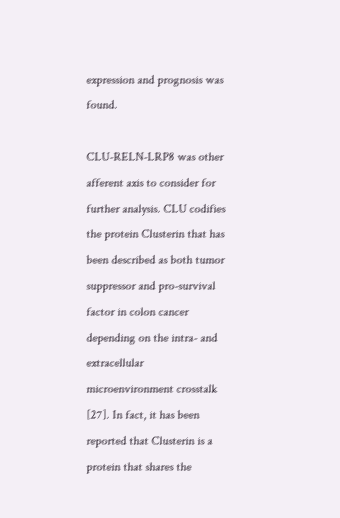expression and prognosis was found.

CLU-RELN-LRP8 was other afferent axis to consider for further analysis. CLU codifies the protein Clusterin that has been described as both tumor suppressor and pro-survival factor in colon cancer depending on the intra- and extracellular microenvironment crosstalk [27]. In fact, it has been reported that Clusterin is a protein that shares the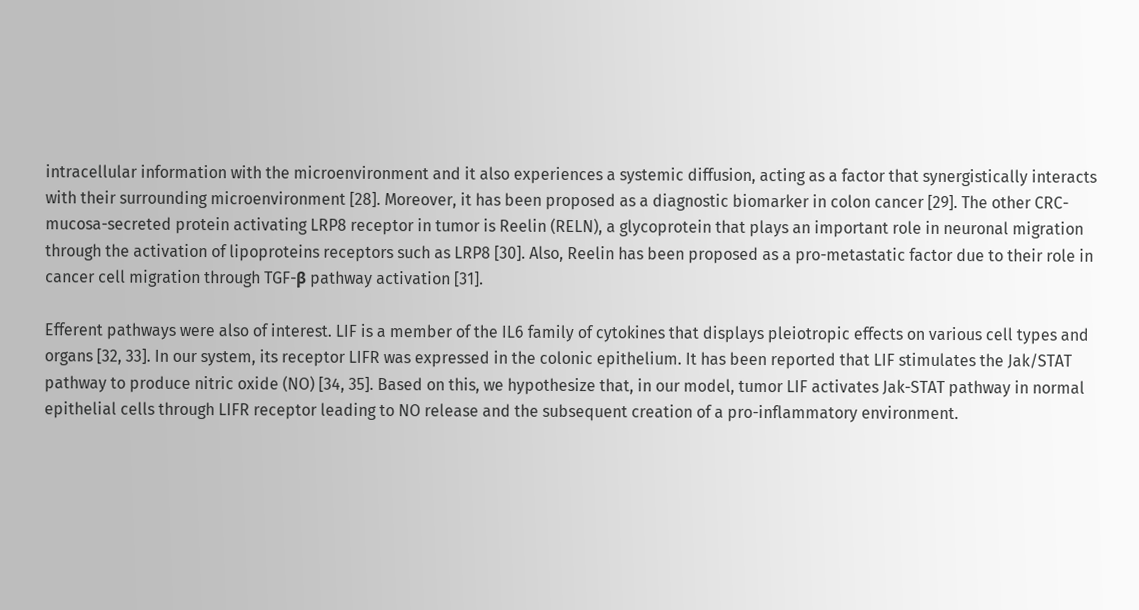intracellular information with the microenvironment and it also experiences a systemic diffusion, acting as a factor that synergistically interacts with their surrounding microenvironment [28]. Moreover, it has been proposed as a diagnostic biomarker in colon cancer [29]. The other CRC-mucosa-secreted protein activating LRP8 receptor in tumor is Reelin (RELN), a glycoprotein that plays an important role in neuronal migration through the activation of lipoproteins receptors such as LRP8 [30]. Also, Reelin has been proposed as a pro-metastatic factor due to their role in cancer cell migration through TGF-β pathway activation [31].

Efferent pathways were also of interest. LIF is a member of the IL6 family of cytokines that displays pleiotropic effects on various cell types and organs [32, 33]. In our system, its receptor LIFR was expressed in the colonic epithelium. It has been reported that LIF stimulates the Jak/STAT pathway to produce nitric oxide (NO) [34, 35]. Based on this, we hypothesize that, in our model, tumor LIF activates Jak-STAT pathway in normal epithelial cells through LIFR receptor leading to NO release and the subsequent creation of a pro-inflammatory environment.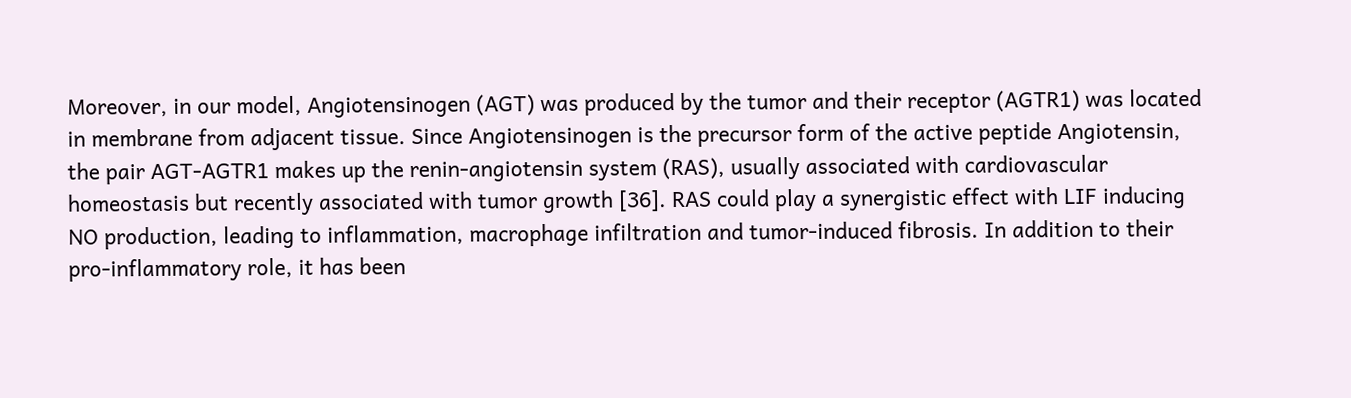Moreover, in our model, Angiotensinogen (AGT) was produced by the tumor and their receptor (AGTR1) was located in membrane from adjacent tissue. Since Angiotensinogen is the precursor form of the active peptide Angiotensin, the pair AGT-AGTR1 makes up the renin-angiotensin system (RAS), usually associated with cardiovascular homeostasis but recently associated with tumor growth [36]. RAS could play a synergistic effect with LIF inducing NO production, leading to inflammation, macrophage infiltration and tumor-induced fibrosis. In addition to their pro-inflammatory role, it has been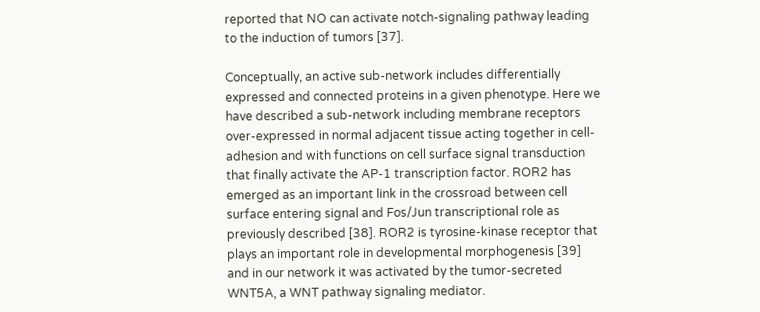reported that NO can activate notch-signaling pathway leading to the induction of tumors [37].

Conceptually, an active sub-network includes differentially expressed and connected proteins in a given phenotype. Here we have described a sub-network including membrane receptors over-expressed in normal adjacent tissue acting together in cell-adhesion and with functions on cell surface signal transduction that finally activate the AP-1 transcription factor. ROR2 has emerged as an important link in the crossroad between cell surface entering signal and Fos/Jun transcriptional role as previously described [38]. ROR2 is tyrosine-kinase receptor that plays an important role in developmental morphogenesis [39] and in our network it was activated by the tumor-secreted WNT5A, a WNT pathway signaling mediator.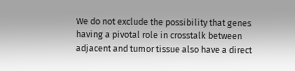We do not exclude the possibility that genes having a pivotal role in crosstalk between adjacent and tumor tissue also have a direct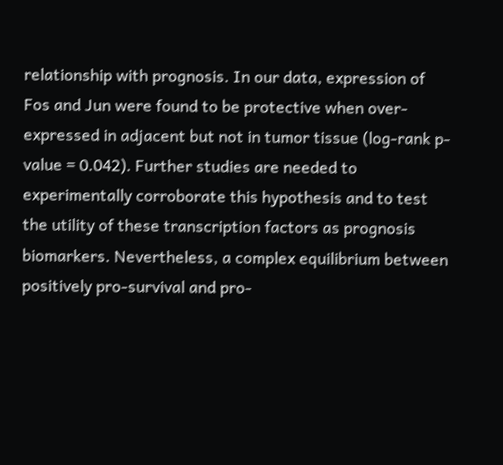relationship with prognosis. In our data, expression of Fos and Jun were found to be protective when over-expressed in adjacent but not in tumor tissue (log-rank p-value = 0.042). Further studies are needed to experimentally corroborate this hypothesis and to test the utility of these transcription factors as prognosis biomarkers. Nevertheless, a complex equilibrium between positively pro-survival and pro-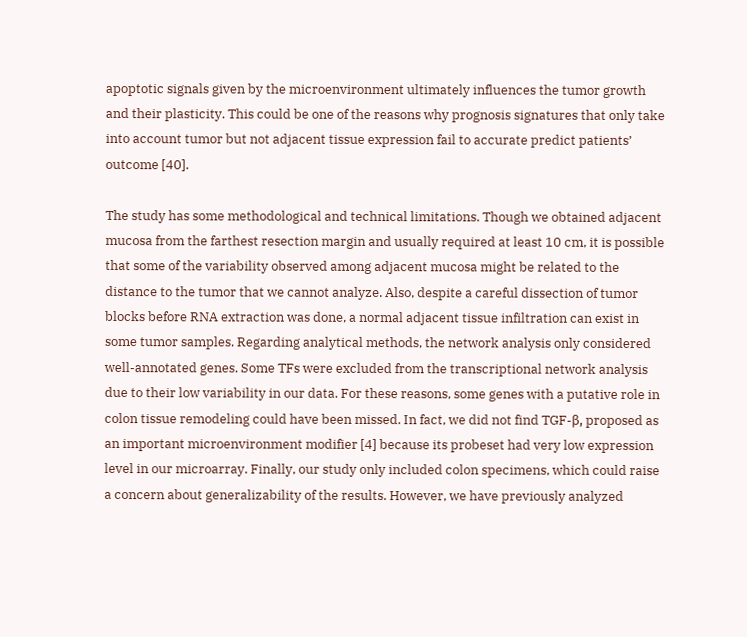apoptotic signals given by the microenvironment ultimately influences the tumor growth and their plasticity. This could be one of the reasons why prognosis signatures that only take into account tumor but not adjacent tissue expression fail to accurate predict patients’ outcome [40].

The study has some methodological and technical limitations. Though we obtained adjacent mucosa from the farthest resection margin and usually required at least 10 cm, it is possible that some of the variability observed among adjacent mucosa might be related to the distance to the tumor that we cannot analyze. Also, despite a careful dissection of tumor blocks before RNA extraction was done, a normal adjacent tissue infiltration can exist in some tumor samples. Regarding analytical methods, the network analysis only considered well-annotated genes. Some TFs were excluded from the transcriptional network analysis due to their low variability in our data. For these reasons, some genes with a putative role in colon tissue remodeling could have been missed. In fact, we did not find TGF-β, proposed as an important microenvironment modifier [4] because its probeset had very low expression level in our microarray. Finally, our study only included colon specimens, which could raise a concern about generalizability of the results. However, we have previously analyzed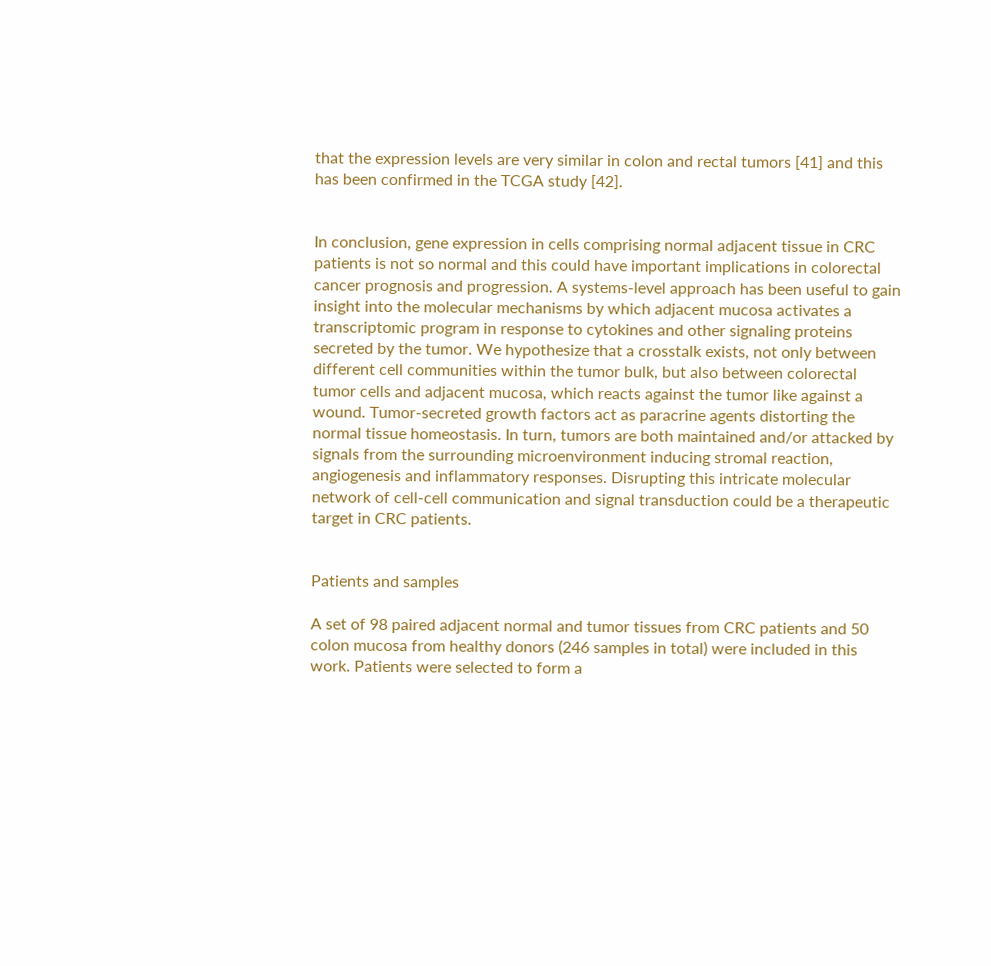that the expression levels are very similar in colon and rectal tumors [41] and this has been confirmed in the TCGA study [42].


In conclusion, gene expression in cells comprising normal adjacent tissue in CRC patients is not so normal and this could have important implications in colorectal cancer prognosis and progression. A systems-level approach has been useful to gain insight into the molecular mechanisms by which adjacent mucosa activates a transcriptomic program in response to cytokines and other signaling proteins secreted by the tumor. We hypothesize that a crosstalk exists, not only between different cell communities within the tumor bulk, but also between colorectal tumor cells and adjacent mucosa, which reacts against the tumor like against a wound. Tumor-secreted growth factors act as paracrine agents distorting the normal tissue homeostasis. In turn, tumors are both maintained and/or attacked by signals from the surrounding microenvironment inducing stromal reaction, angiogenesis and inflammatory responses. Disrupting this intricate molecular network of cell-cell communication and signal transduction could be a therapeutic target in CRC patients.


Patients and samples

A set of 98 paired adjacent normal and tumor tissues from CRC patients and 50 colon mucosa from healthy donors (246 samples in total) were included in this work. Patients were selected to form a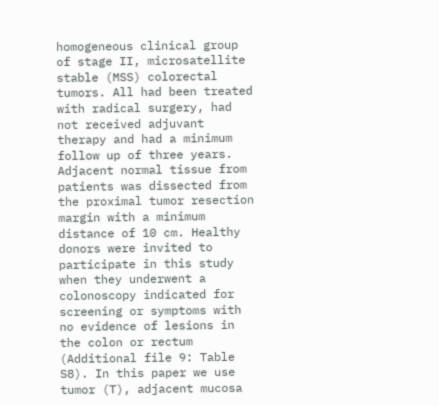homogeneous clinical group of stage II, microsatellite stable (MSS) colorectal tumors. All had been treated with radical surgery, had not received adjuvant therapy and had a minimum follow up of three years. Adjacent normal tissue from patients was dissected from the proximal tumor resection margin with a minimum distance of 10 cm. Healthy donors were invited to participate in this study when they underwent a colonoscopy indicated for screening or symptoms with no evidence of lesions in the colon or rectum (Additional file 9: Table S8). In this paper we use tumor (T), adjacent mucosa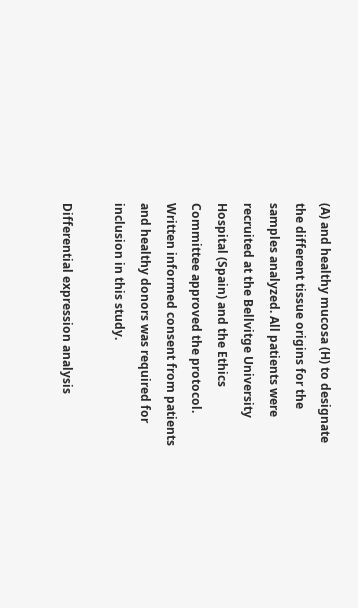(A) and healthy mucosa (H) to designate the different tissue origins for the samples analyzed. All patients were recruited at the Bellvitge University Hospital (Spain) and the Ethics Committee approved the protocol. Written informed consent from patients and healthy donors was required for inclusion in this study.

Differential expression analysis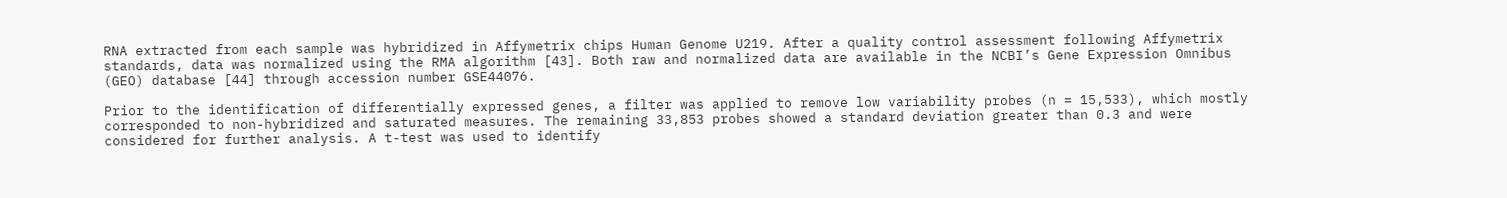RNA extracted from each sample was hybridized in Affymetrix chips Human Genome U219. After a quality control assessment following Affymetrix standards, data was normalized using the RMA algorithm [43]. Both raw and normalized data are available in the NCBI’s Gene Expression Omnibus (GEO) database [44] through accession number GSE44076.

Prior to the identification of differentially expressed genes, a filter was applied to remove low variability probes (n = 15,533), which mostly corresponded to non-hybridized and saturated measures. The remaining 33,853 probes showed a standard deviation greater than 0.3 and were considered for further analysis. A t-test was used to identify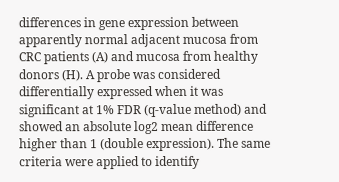differences in gene expression between apparently normal adjacent mucosa from CRC patients (A) and mucosa from healthy donors (H). A probe was considered differentially expressed when it was significant at 1% FDR (q-value method) and showed an absolute log2 mean difference higher than 1 (double expression). The same criteria were applied to identify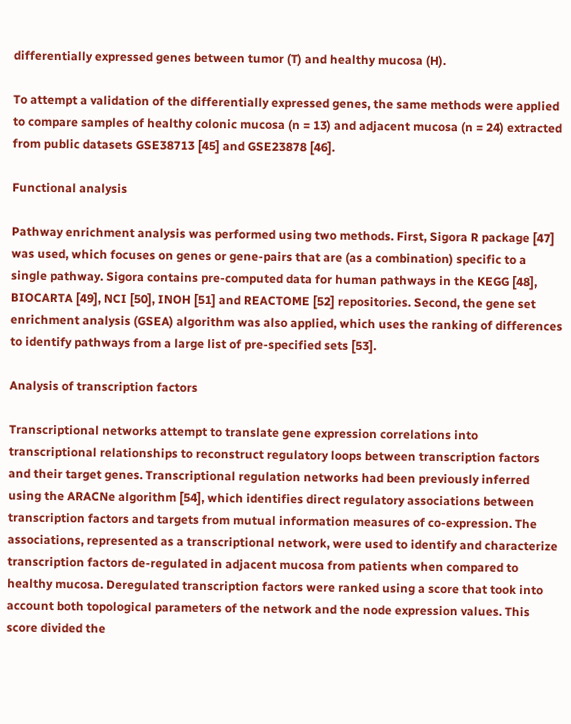differentially expressed genes between tumor (T) and healthy mucosa (H).

To attempt a validation of the differentially expressed genes, the same methods were applied to compare samples of healthy colonic mucosa (n = 13) and adjacent mucosa (n = 24) extracted from public datasets GSE38713 [45] and GSE23878 [46].

Functional analysis

Pathway enrichment analysis was performed using two methods. First, Sigora R package [47] was used, which focuses on genes or gene-pairs that are (as a combination) specific to a single pathway. Sigora contains pre-computed data for human pathways in the KEGG [48], BIOCARTA [49], NCI [50], INOH [51] and REACTOME [52] repositories. Second, the gene set enrichment analysis (GSEA) algorithm was also applied, which uses the ranking of differences to identify pathways from a large list of pre-specified sets [53].

Analysis of transcription factors

Transcriptional networks attempt to translate gene expression correlations into transcriptional relationships to reconstruct regulatory loops between transcription factors and their target genes. Transcriptional regulation networks had been previously inferred using the ARACNe algorithm [54], which identifies direct regulatory associations between transcription factors and targets from mutual information measures of co-expression. The associations, represented as a transcriptional network, were used to identify and characterize transcription factors de-regulated in adjacent mucosa from patients when compared to healthy mucosa. Deregulated transcription factors were ranked using a score that took into account both topological parameters of the network and the node expression values. This score divided the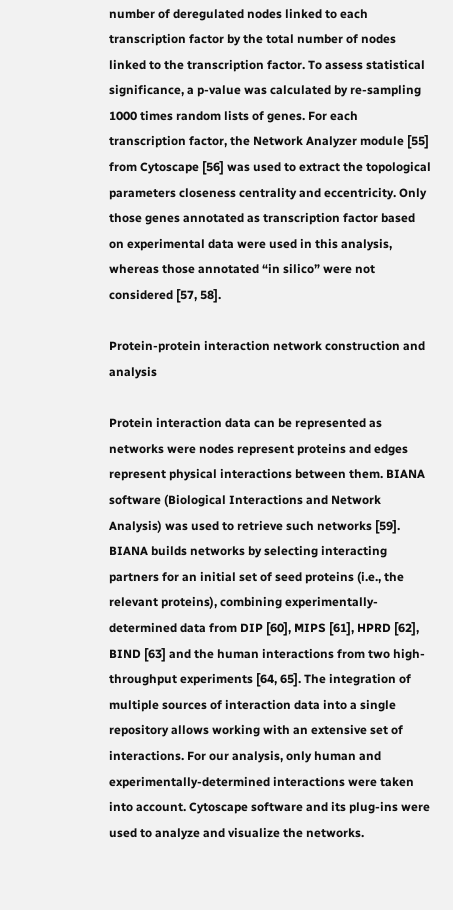number of deregulated nodes linked to each transcription factor by the total number of nodes linked to the transcription factor. To assess statistical significance, a p-value was calculated by re-sampling 1000 times random lists of genes. For each transcription factor, the Network Analyzer module [55] from Cytoscape [56] was used to extract the topological parameters closeness centrality and eccentricity. Only those genes annotated as transcription factor based on experimental data were used in this analysis, whereas those annotated “in silico” were not considered [57, 58].

Protein-protein interaction network construction and analysis

Protein interaction data can be represented as networks were nodes represent proteins and edges represent physical interactions between them. BIANA software (Biological Interactions and Network Analysis) was used to retrieve such networks [59]. BIANA builds networks by selecting interacting partners for an initial set of seed proteins (i.e., the relevant proteins), combining experimentally-determined data from DIP [60], MIPS [61], HPRD [62], BIND [63] and the human interactions from two high-throughput experiments [64, 65]. The integration of multiple sources of interaction data into a single repository allows working with an extensive set of interactions. For our analysis, only human and experimentally-determined interactions were taken into account. Cytoscape software and its plug-ins were used to analyze and visualize the networks.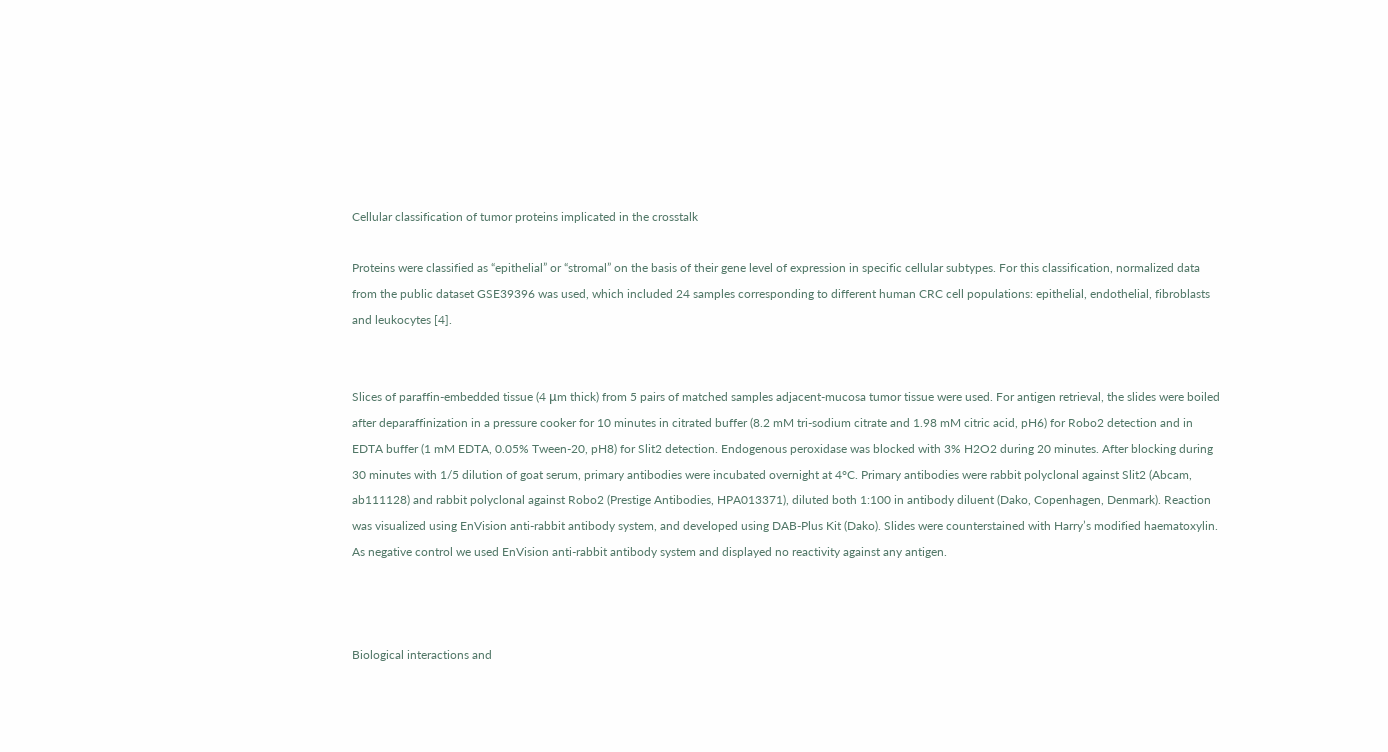Cellular classification of tumor proteins implicated in the crosstalk

Proteins were classified as “epithelial” or “stromal” on the basis of their gene level of expression in specific cellular subtypes. For this classification, normalized data from the public dataset GSE39396 was used, which included 24 samples corresponding to different human CRC cell populations: epithelial, endothelial, fibroblasts and leukocytes [4].


Slices of paraffin-embedded tissue (4 μm thick) from 5 pairs of matched samples adjacent-mucosa tumor tissue were used. For antigen retrieval, the slides were boiled after deparaffinization in a pressure cooker for 10 minutes in citrated buffer (8.2 mM tri-sodium citrate and 1.98 mM citric acid, pH6) for Robo2 detection and in EDTA buffer (1 mM EDTA, 0.05% Tween-20, pH8) for Slit2 detection. Endogenous peroxidase was blocked with 3% H2O2 during 20 minutes. After blocking during 30 minutes with 1/5 dilution of goat serum, primary antibodies were incubated overnight at 4°C. Primary antibodies were rabbit polyclonal against Slit2 (Abcam, ab111128) and rabbit polyclonal against Robo2 (Prestige Antibodies, HPA013371), diluted both 1:100 in antibody diluent (Dako, Copenhagen, Denmark). Reaction was visualized using EnVision anti-rabbit antibody system, and developed using DAB-Plus Kit (Dako). Slides were counterstained with Harry’s modified haematoxylin. As negative control we used EnVision anti-rabbit antibody system and displayed no reactivity against any antigen.



Biological interactions and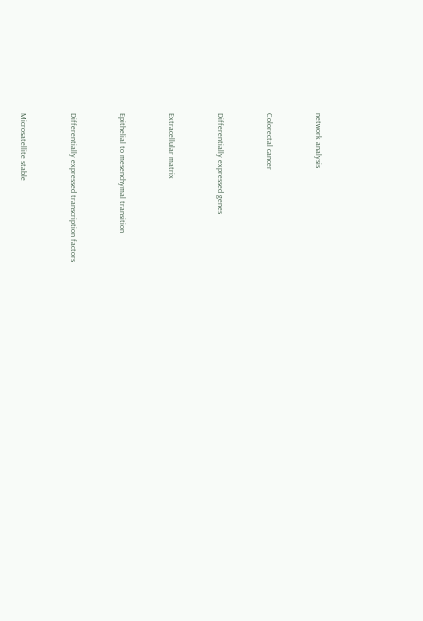network analysis


Colorectal cancer


Differentially expressed genes


Extracellular matrix


Epithelial to mesenchymal transition


Differentially expressed transcription factors


Microsatellite stable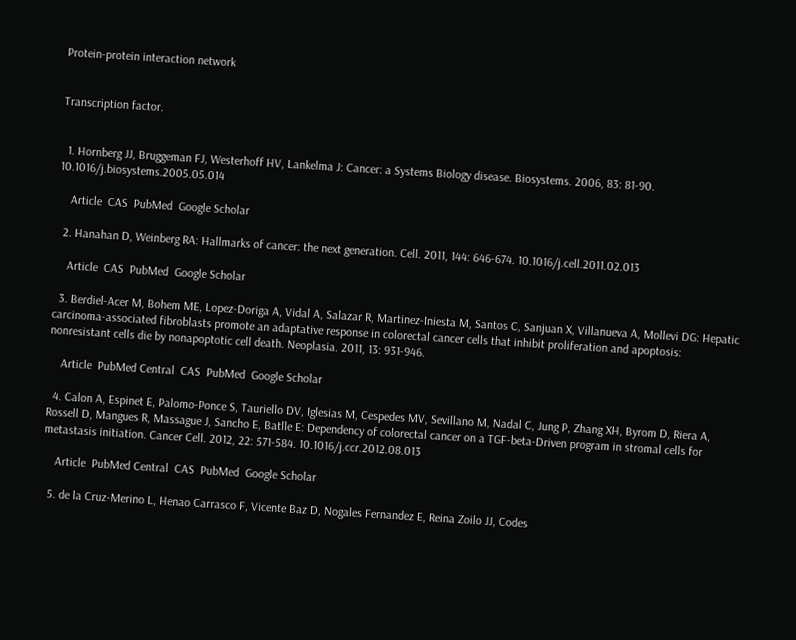Protein-protein interaction network


Transcription factor.


  1. Hornberg JJ, Bruggeman FJ, Westerhoff HV, Lankelma J: Cancer: a Systems Biology disease. Biosystems. 2006, 83: 81-90. 10.1016/j.biosystems.2005.05.014

    Article  CAS  PubMed  Google Scholar

  2. Hanahan D, Weinberg RA: Hallmarks of cancer: the next generation. Cell. 2011, 144: 646-674. 10.1016/j.cell.2011.02.013

    Article  CAS  PubMed  Google Scholar

  3. Berdiel-Acer M, Bohem ME, Lopez-Doriga A, Vidal A, Salazar R, Martinez-Iniesta M, Santos C, Sanjuan X, Villanueva A, Mollevi DG: Hepatic carcinoma-associated fibroblasts promote an adaptative response in colorectal cancer cells that inhibit proliferation and apoptosis: nonresistant cells die by nonapoptotic cell death. Neoplasia. 2011, 13: 931-946.

    Article  PubMed Central  CAS  PubMed  Google Scholar

  4. Calon A, Espinet E, Palomo-Ponce S, Tauriello DV, Iglesias M, Cespedes MV, Sevillano M, Nadal C, Jung P, Zhang XH, Byrom D, Riera A, Rossell D, Mangues R, Massague J, Sancho E, Batlle E: Dependency of colorectal cancer on a TGF-beta-Driven program in stromal cells for metastasis initiation. Cancer Cell. 2012, 22: 571-584. 10.1016/j.ccr.2012.08.013

    Article  PubMed Central  CAS  PubMed  Google Scholar

  5. de la Cruz-Merino L, Henao Carrasco F, Vicente Baz D, Nogales Fernandez E, Reina Zoilo JJ, Codes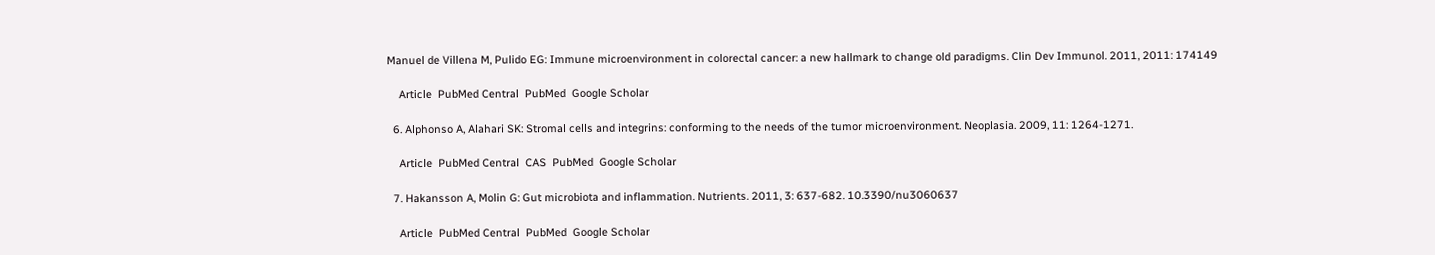Manuel de Villena M, Pulido EG: Immune microenvironment in colorectal cancer: a new hallmark to change old paradigms. Clin Dev Immunol. 2011, 2011: 174149

    Article  PubMed Central  PubMed  Google Scholar

  6. Alphonso A, Alahari SK: Stromal cells and integrins: conforming to the needs of the tumor microenvironment. Neoplasia. 2009, 11: 1264-1271.

    Article  PubMed Central  CAS  PubMed  Google Scholar

  7. Hakansson A, Molin G: Gut microbiota and inflammation. Nutrients. 2011, 3: 637-682. 10.3390/nu3060637

    Article  PubMed Central  PubMed  Google Scholar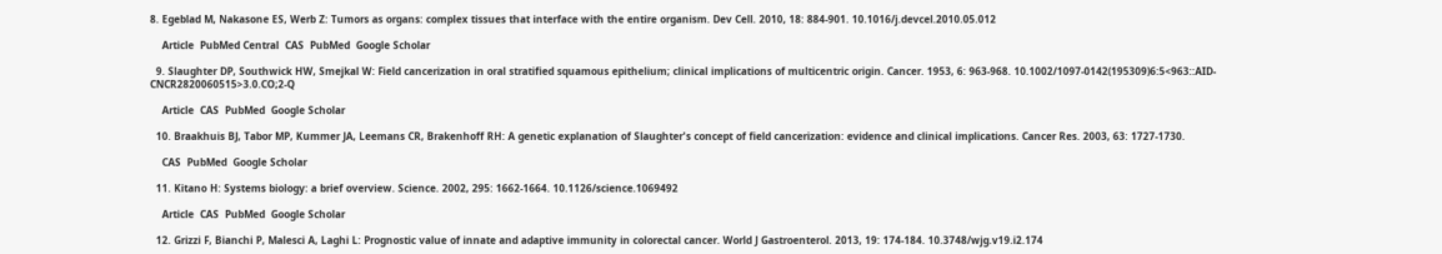8. Egeblad M, Nakasone ES, Werb Z: Tumors as organs: complex tissues that interface with the entire organism. Dev Cell. 2010, 18: 884-901. 10.1016/j.devcel.2010.05.012

    Article  PubMed Central  CAS  PubMed  Google Scholar

  9. Slaughter DP, Southwick HW, Smejkal W: Field cancerization in oral stratified squamous epithelium; clinical implications of multicentric origin. Cancer. 1953, 6: 963-968. 10.1002/1097-0142(195309)6:5<963::AID-CNCR2820060515>3.0.CO;2-Q

    Article  CAS  PubMed  Google Scholar

  10. Braakhuis BJ, Tabor MP, Kummer JA, Leemans CR, Brakenhoff RH: A genetic explanation of Slaughter's concept of field cancerization: evidence and clinical implications. Cancer Res. 2003, 63: 1727-1730.

    CAS  PubMed  Google Scholar

  11. Kitano H: Systems biology: a brief overview. Science. 2002, 295: 1662-1664. 10.1126/science.1069492

    Article  CAS  PubMed  Google Scholar

  12. Grizzi F, Bianchi P, Malesci A, Laghi L: Prognostic value of innate and adaptive immunity in colorectal cancer. World J Gastroenterol. 2013, 19: 174-184. 10.3748/wjg.v19.i2.174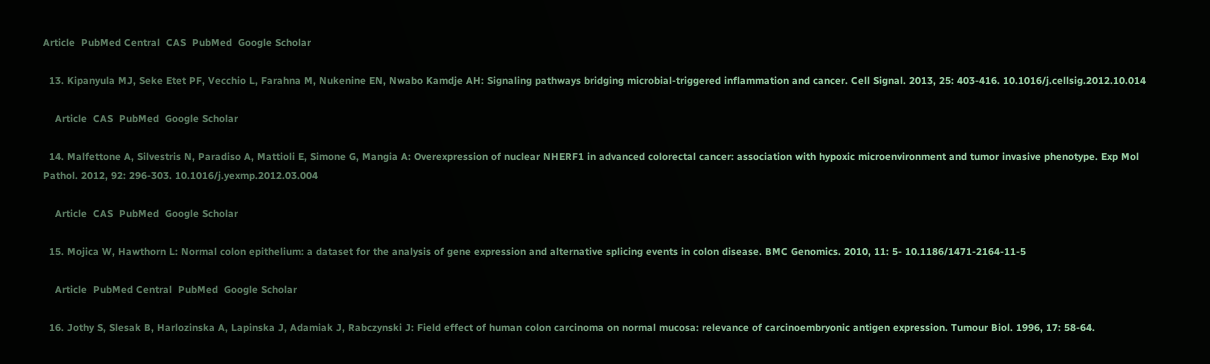Article  PubMed Central  CAS  PubMed  Google Scholar

  13. Kipanyula MJ, Seke Etet PF, Vecchio L, Farahna M, Nukenine EN, Nwabo Kamdje AH: Signaling pathways bridging microbial-triggered inflammation and cancer. Cell Signal. 2013, 25: 403-416. 10.1016/j.cellsig.2012.10.014

    Article  CAS  PubMed  Google Scholar

  14. Malfettone A, Silvestris N, Paradiso A, Mattioli E, Simone G, Mangia A: Overexpression of nuclear NHERF1 in advanced colorectal cancer: association with hypoxic microenvironment and tumor invasive phenotype. Exp Mol Pathol. 2012, 92: 296-303. 10.1016/j.yexmp.2012.03.004

    Article  CAS  PubMed  Google Scholar

  15. Mojica W, Hawthorn L: Normal colon epithelium: a dataset for the analysis of gene expression and alternative splicing events in colon disease. BMC Genomics. 2010, 11: 5- 10.1186/1471-2164-11-5

    Article  PubMed Central  PubMed  Google Scholar

  16. Jothy S, Slesak B, Harlozinska A, Lapinska J, Adamiak J, Rabczynski J: Field effect of human colon carcinoma on normal mucosa: relevance of carcinoembryonic antigen expression. Tumour Biol. 1996, 17: 58-64.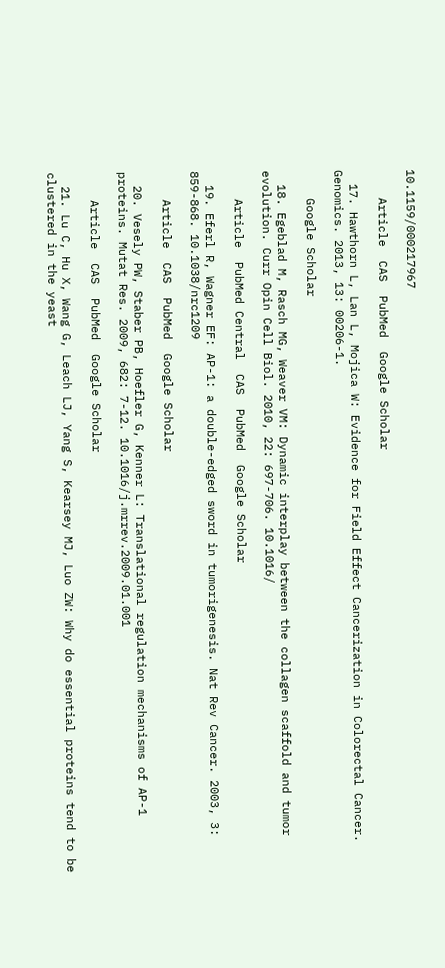10.1159/000217967

    Article  CAS  PubMed  Google Scholar

  17. Hawthorn L, Lan L, Mojica W: Evidence for Field Effect Cancerization in Colorectal Cancer. Genomics. 2013, 13: 00206-1.

    Google Scholar

  18. Egeblad M, Rasch MG, Weaver VM: Dynamic interplay between the collagen scaffold and tumor evolution. Curr Opin Cell Biol. 2010, 22: 697-706. 10.1016/

    Article  PubMed Central  CAS  PubMed  Google Scholar

  19. Eferl R, Wagner EF: AP-1: a double-edged sword in tumorigenesis. Nat Rev Cancer. 2003, 3: 859-868. 10.1038/nrc1209

    Article  CAS  PubMed  Google Scholar

  20. Vesely PW, Staber PB, Hoefler G, Kenner L: Translational regulation mechanisms of AP-1 proteins. Mutat Res. 2009, 682: 7-12. 10.1016/j.mrrev.2009.01.001

    Article  CAS  PubMed  Google Scholar

  21. Lu C, Hu X, Wang G, Leach LJ, Yang S, Kearsey MJ, Luo ZW: Why do essential proteins tend to be clustered in the yeast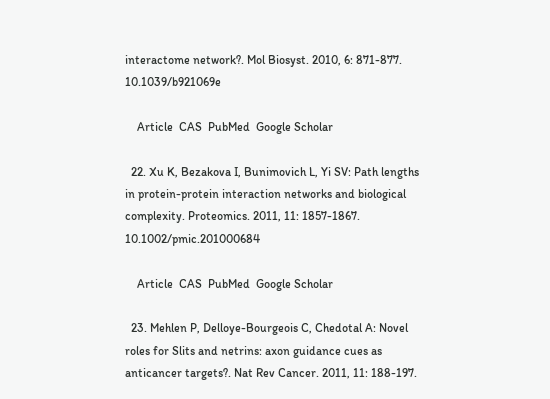interactome network?. Mol Biosyst. 2010, 6: 871-877. 10.1039/b921069e

    Article  CAS  PubMed  Google Scholar

  22. Xu K, Bezakova I, Bunimovich L, Yi SV: Path lengths in protein-protein interaction networks and biological complexity. Proteomics. 2011, 11: 1857-1867. 10.1002/pmic.201000684

    Article  CAS  PubMed  Google Scholar

  23. Mehlen P, Delloye-Bourgeois C, Chedotal A: Novel roles for Slits and netrins: axon guidance cues as anticancer targets?. Nat Rev Cancer. 2011, 11: 188-197.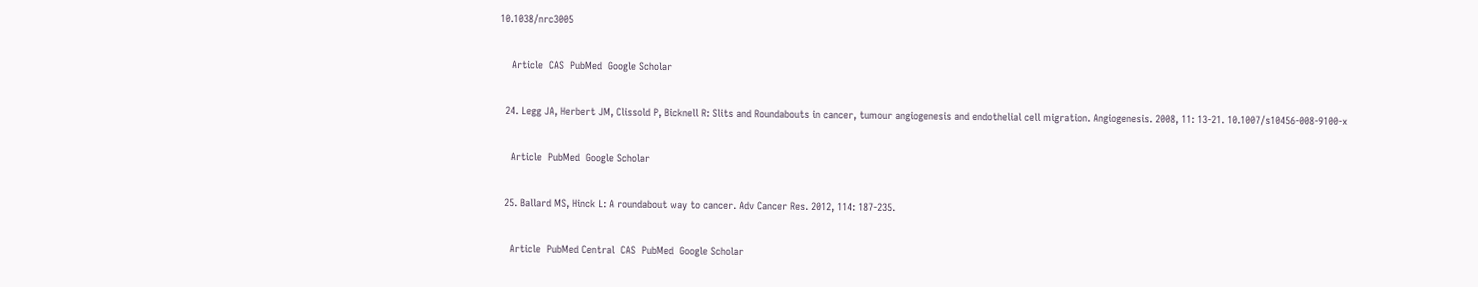10.1038/nrc3005

    Article  CAS  PubMed  Google Scholar

  24. Legg JA, Herbert JM, Clissold P, Bicknell R: Slits and Roundabouts in cancer, tumour angiogenesis and endothelial cell migration. Angiogenesis. 2008, 11: 13-21. 10.1007/s10456-008-9100-x

    Article  PubMed  Google Scholar

  25. Ballard MS, Hinck L: A roundabout way to cancer. Adv Cancer Res. 2012, 114: 187-235.

    Article  PubMed Central  CAS  PubMed  Google Scholar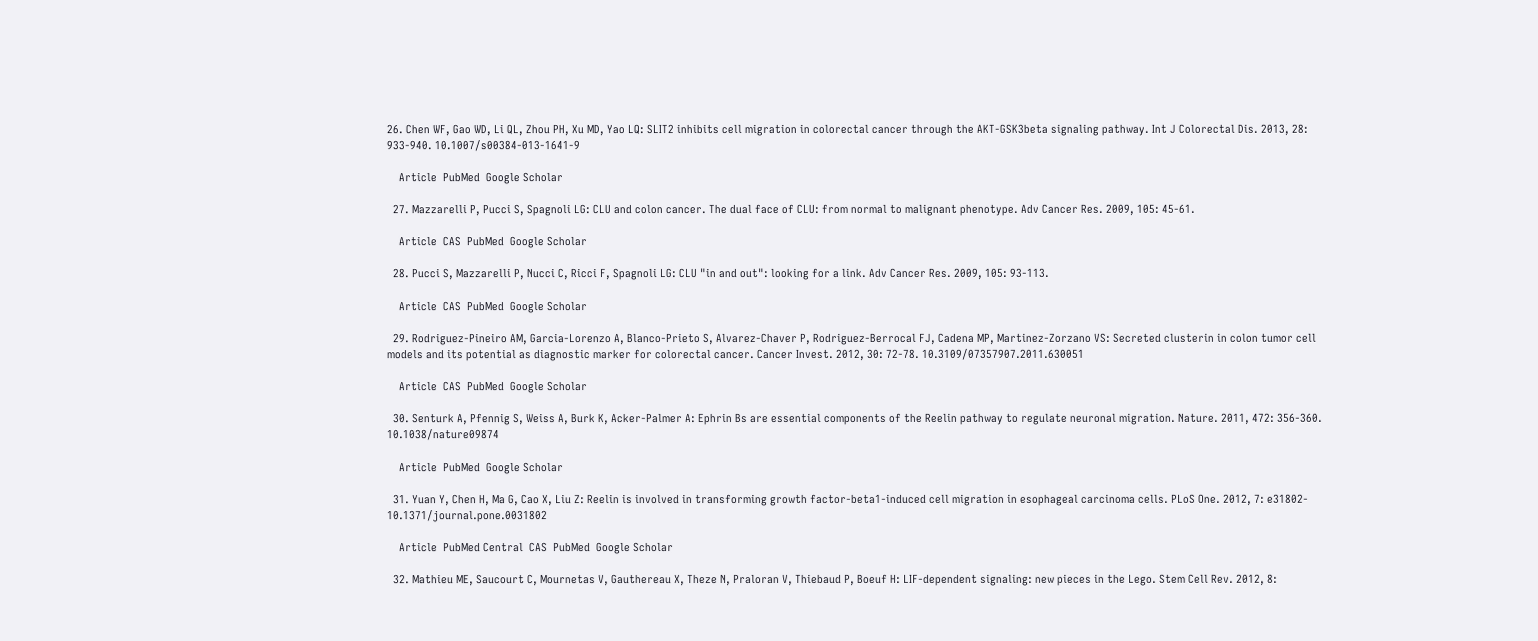26. Chen WF, Gao WD, Li QL, Zhou PH, Xu MD, Yao LQ: SLIT2 inhibits cell migration in colorectal cancer through the AKT-GSK3beta signaling pathway. Int J Colorectal Dis. 2013, 28: 933-940. 10.1007/s00384-013-1641-9

    Article  PubMed  Google Scholar

  27. Mazzarelli P, Pucci S, Spagnoli LG: CLU and colon cancer. The dual face of CLU: from normal to malignant phenotype. Adv Cancer Res. 2009, 105: 45-61.

    Article  CAS  PubMed  Google Scholar

  28. Pucci S, Mazzarelli P, Nucci C, Ricci F, Spagnoli LG: CLU "in and out": looking for a link. Adv Cancer Res. 2009, 105: 93-113.

    Article  CAS  PubMed  Google Scholar

  29. Rodriguez-Pineiro AM, Garcia-Lorenzo A, Blanco-Prieto S, Alvarez-Chaver P, Rodriguez-Berrocal FJ, Cadena MP, Martinez-Zorzano VS: Secreted clusterin in colon tumor cell models and its potential as diagnostic marker for colorectal cancer. Cancer Invest. 2012, 30: 72-78. 10.3109/07357907.2011.630051

    Article  CAS  PubMed  Google Scholar

  30. Senturk A, Pfennig S, Weiss A, Burk K, Acker-Palmer A: Ephrin Bs are essential components of the Reelin pathway to regulate neuronal migration. Nature. 2011, 472: 356-360. 10.1038/nature09874

    Article  PubMed  Google Scholar

  31. Yuan Y, Chen H, Ma G, Cao X, Liu Z: Reelin is involved in transforming growth factor-beta1-induced cell migration in esophageal carcinoma cells. PLoS One. 2012, 7: e31802- 10.1371/journal.pone.0031802

    Article  PubMed Central  CAS  PubMed  Google Scholar

  32. Mathieu ME, Saucourt C, Mournetas V, Gauthereau X, Theze N, Praloran V, Thiebaud P, Boeuf H: LIF-dependent signaling: new pieces in the Lego. Stem Cell Rev. 2012, 8: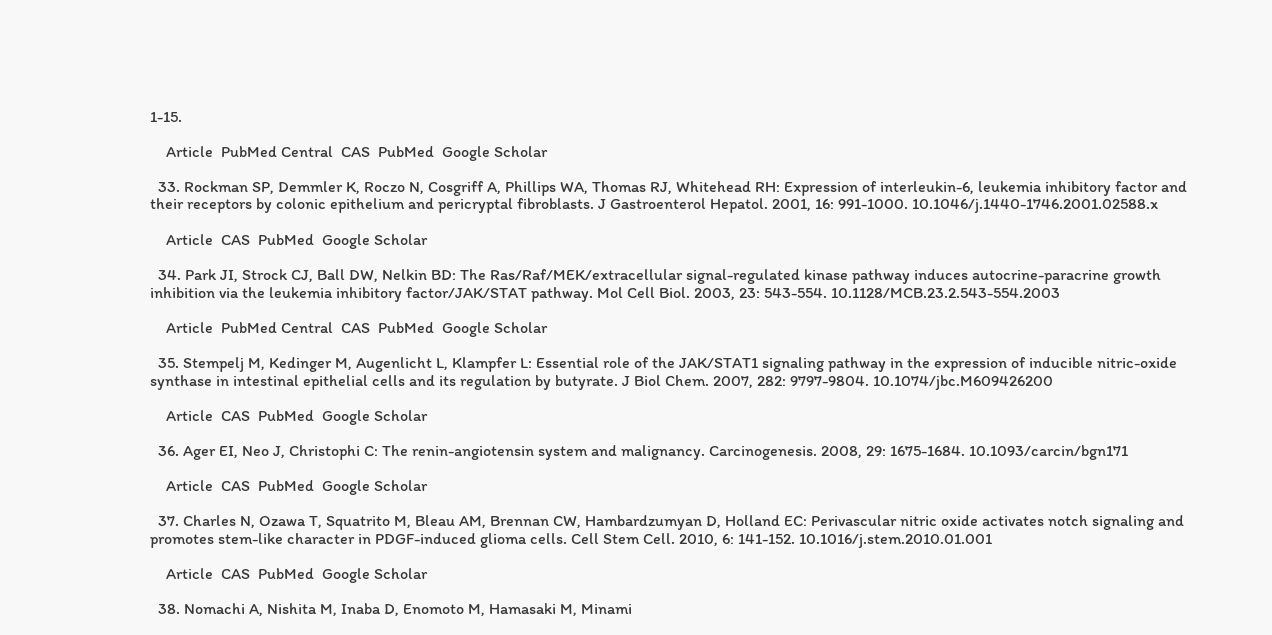1-15.

    Article  PubMed Central  CAS  PubMed  Google Scholar

  33. Rockman SP, Demmler K, Roczo N, Cosgriff A, Phillips WA, Thomas RJ, Whitehead RH: Expression of interleukin-6, leukemia inhibitory factor and their receptors by colonic epithelium and pericryptal fibroblasts. J Gastroenterol Hepatol. 2001, 16: 991-1000. 10.1046/j.1440-1746.2001.02588.x

    Article  CAS  PubMed  Google Scholar

  34. Park JI, Strock CJ, Ball DW, Nelkin BD: The Ras/Raf/MEK/extracellular signal-regulated kinase pathway induces autocrine-paracrine growth inhibition via the leukemia inhibitory factor/JAK/STAT pathway. Mol Cell Biol. 2003, 23: 543-554. 10.1128/MCB.23.2.543-554.2003

    Article  PubMed Central  CAS  PubMed  Google Scholar

  35. Stempelj M, Kedinger M, Augenlicht L, Klampfer L: Essential role of the JAK/STAT1 signaling pathway in the expression of inducible nitric-oxide synthase in intestinal epithelial cells and its regulation by butyrate. J Biol Chem. 2007, 282: 9797-9804. 10.1074/jbc.M609426200

    Article  CAS  PubMed  Google Scholar

  36. Ager EI, Neo J, Christophi C: The renin-angiotensin system and malignancy. Carcinogenesis. 2008, 29: 1675-1684. 10.1093/carcin/bgn171

    Article  CAS  PubMed  Google Scholar

  37. Charles N, Ozawa T, Squatrito M, Bleau AM, Brennan CW, Hambardzumyan D, Holland EC: Perivascular nitric oxide activates notch signaling and promotes stem-like character in PDGF-induced glioma cells. Cell Stem Cell. 2010, 6: 141-152. 10.1016/j.stem.2010.01.001

    Article  CAS  PubMed  Google Scholar

  38. Nomachi A, Nishita M, Inaba D, Enomoto M, Hamasaki M, Minami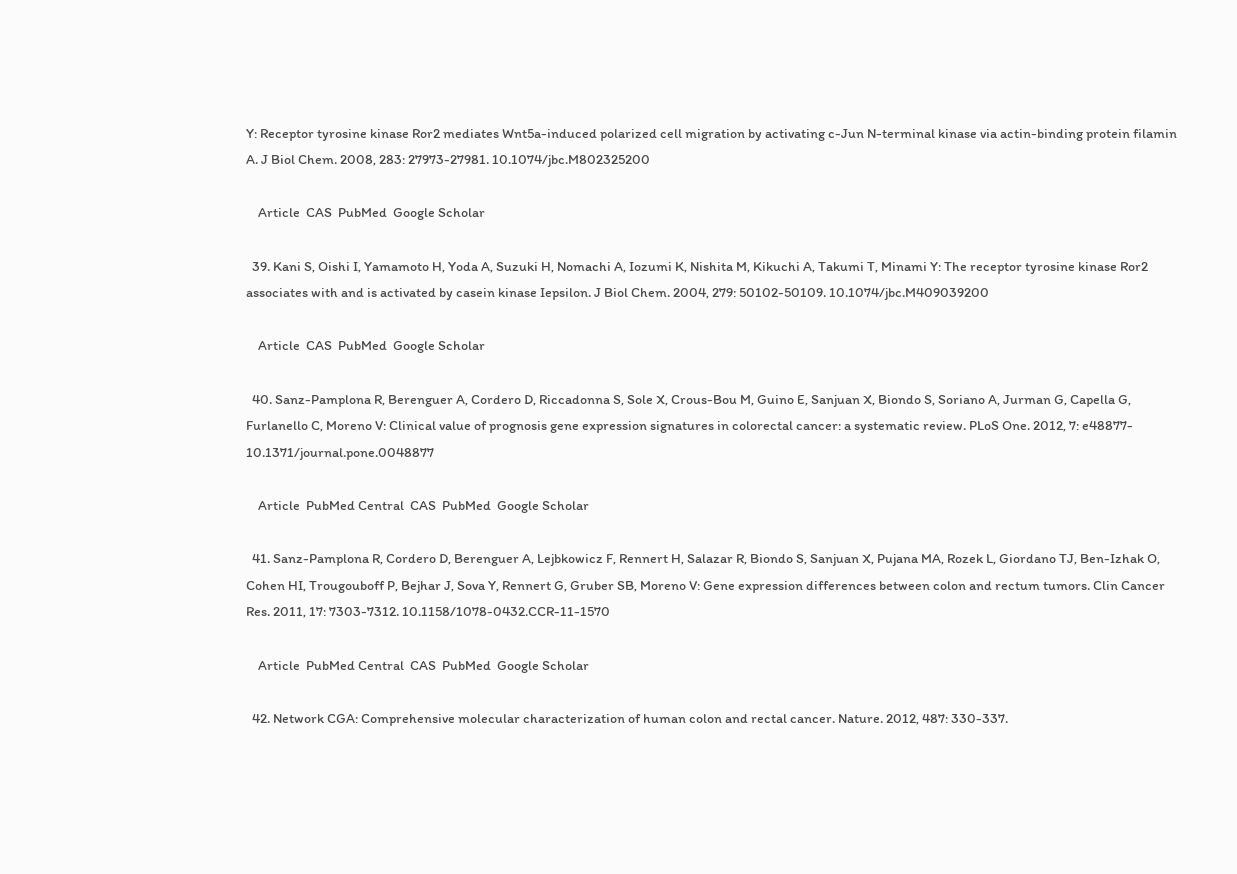Y: Receptor tyrosine kinase Ror2 mediates Wnt5a-induced polarized cell migration by activating c-Jun N-terminal kinase via actin-binding protein filamin A. J Biol Chem. 2008, 283: 27973-27981. 10.1074/jbc.M802325200

    Article  CAS  PubMed  Google Scholar

  39. Kani S, Oishi I, Yamamoto H, Yoda A, Suzuki H, Nomachi A, Iozumi K, Nishita M, Kikuchi A, Takumi T, Minami Y: The receptor tyrosine kinase Ror2 associates with and is activated by casein kinase Iepsilon. J Biol Chem. 2004, 279: 50102-50109. 10.1074/jbc.M409039200

    Article  CAS  PubMed  Google Scholar

  40. Sanz-Pamplona R, Berenguer A, Cordero D, Riccadonna S, Sole X, Crous-Bou M, Guino E, Sanjuan X, Biondo S, Soriano A, Jurman G, Capella G, Furlanello C, Moreno V: Clinical value of prognosis gene expression signatures in colorectal cancer: a systematic review. PLoS One. 2012, 7: e48877- 10.1371/journal.pone.0048877

    Article  PubMed Central  CAS  PubMed  Google Scholar

  41. Sanz-Pamplona R, Cordero D, Berenguer A, Lejbkowicz F, Rennert H, Salazar R, Biondo S, Sanjuan X, Pujana MA, Rozek L, Giordano TJ, Ben-Izhak O, Cohen HI, Trougouboff P, Bejhar J, Sova Y, Rennert G, Gruber SB, Moreno V: Gene expression differences between colon and rectum tumors. Clin Cancer Res. 2011, 17: 7303-7312. 10.1158/1078-0432.CCR-11-1570

    Article  PubMed Central  CAS  PubMed  Google Scholar

  42. Network CGA: Comprehensive molecular characterization of human colon and rectal cancer. Nature. 2012, 487: 330-337.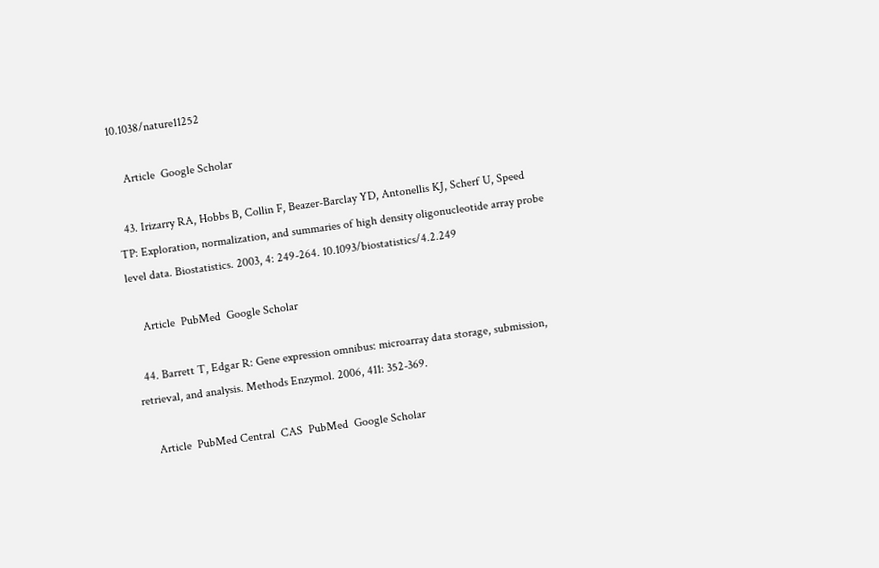10.1038/nature11252

    Article  Google Scholar

  43. Irizarry RA, Hobbs B, Collin F, Beazer-Barclay YD, Antonellis KJ, Scherf U, Speed TP: Exploration, normalization, and summaries of high density oligonucleotide array probe level data. Biostatistics. 2003, 4: 249-264. 10.1093/biostatistics/4.2.249

    Article  PubMed  Google Scholar

  44. Barrett T, Edgar R: Gene expression omnibus: microarray data storage, submission, retrieval, and analysis. Methods Enzymol. 2006, 411: 352-369.

    Article  PubMed Central  CAS  PubMed  Google Scholar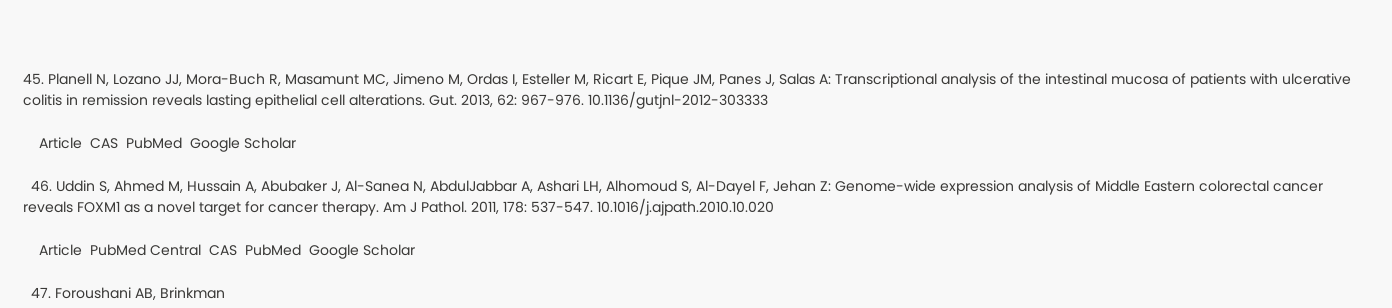45. Planell N, Lozano JJ, Mora-Buch R, Masamunt MC, Jimeno M, Ordas I, Esteller M, Ricart E, Pique JM, Panes J, Salas A: Transcriptional analysis of the intestinal mucosa of patients with ulcerative colitis in remission reveals lasting epithelial cell alterations. Gut. 2013, 62: 967-976. 10.1136/gutjnl-2012-303333

    Article  CAS  PubMed  Google Scholar

  46. Uddin S, Ahmed M, Hussain A, Abubaker J, Al-Sanea N, AbdulJabbar A, Ashari LH, Alhomoud S, Al-Dayel F, Jehan Z: Genome-wide expression analysis of Middle Eastern colorectal cancer reveals FOXM1 as a novel target for cancer therapy. Am J Pathol. 2011, 178: 537-547. 10.1016/j.ajpath.2010.10.020

    Article  PubMed Central  CAS  PubMed  Google Scholar

  47. Foroushani AB, Brinkman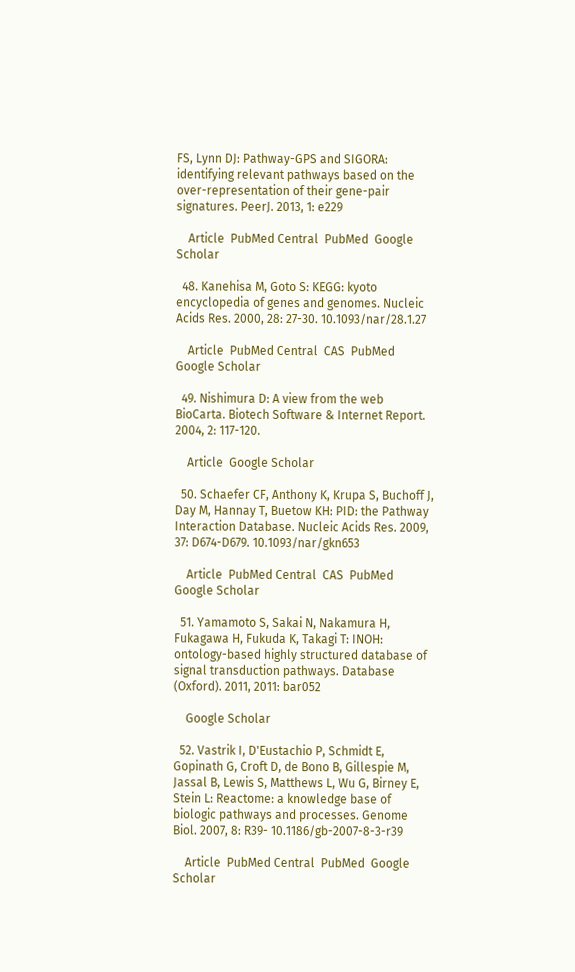FS, Lynn DJ: Pathway-GPS and SIGORA: identifying relevant pathways based on the over-representation of their gene-pair signatures. PeerJ. 2013, 1: e229

    Article  PubMed Central  PubMed  Google Scholar

  48. Kanehisa M, Goto S: KEGG: kyoto encyclopedia of genes and genomes. Nucleic Acids Res. 2000, 28: 27-30. 10.1093/nar/28.1.27

    Article  PubMed Central  CAS  PubMed  Google Scholar

  49. Nishimura D: A view from the web BioCarta. Biotech Software & Internet Report. 2004, 2: 117-120.

    Article  Google Scholar

  50. Schaefer CF, Anthony K, Krupa S, Buchoff J, Day M, Hannay T, Buetow KH: PID: the Pathway Interaction Database. Nucleic Acids Res. 2009, 37: D674-D679. 10.1093/nar/gkn653

    Article  PubMed Central  CAS  PubMed  Google Scholar

  51. Yamamoto S, Sakai N, Nakamura H, Fukagawa H, Fukuda K, Takagi T: INOH: ontology-based highly structured database of signal transduction pathways. Database (Oxford). 2011, 2011: bar052

    Google Scholar

  52. Vastrik I, D'Eustachio P, Schmidt E, Gopinath G, Croft D, de Bono B, Gillespie M, Jassal B, Lewis S, Matthews L, Wu G, Birney E, Stein L: Reactome: a knowledge base of biologic pathways and processes. Genome Biol. 2007, 8: R39- 10.1186/gb-2007-8-3-r39

    Article  PubMed Central  PubMed  Google Scholar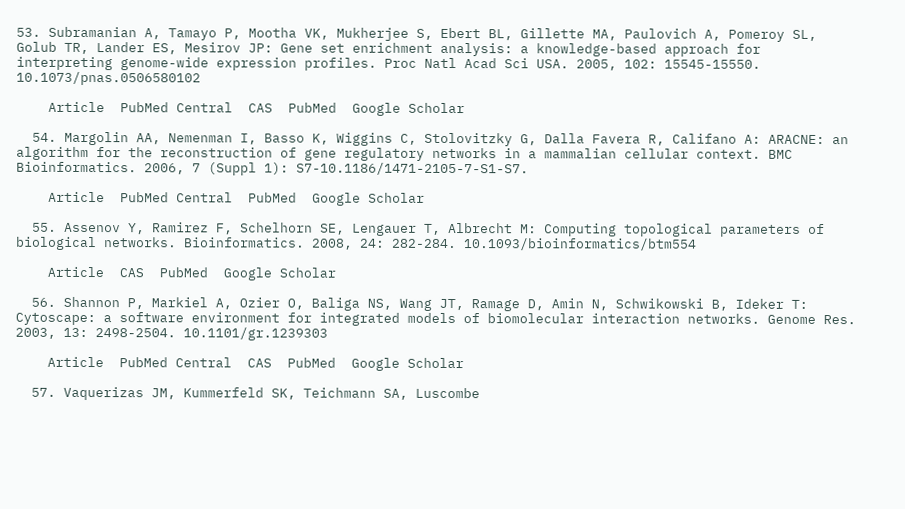53. Subramanian A, Tamayo P, Mootha VK, Mukherjee S, Ebert BL, Gillette MA, Paulovich A, Pomeroy SL, Golub TR, Lander ES, Mesirov JP: Gene set enrichment analysis: a knowledge-based approach for interpreting genome-wide expression profiles. Proc Natl Acad Sci USA. 2005, 102: 15545-15550. 10.1073/pnas.0506580102

    Article  PubMed Central  CAS  PubMed  Google Scholar

  54. Margolin AA, Nemenman I, Basso K, Wiggins C, Stolovitzky G, Dalla Favera R, Califano A: ARACNE: an algorithm for the reconstruction of gene regulatory networks in a mammalian cellular context. BMC Bioinformatics. 2006, 7 (Suppl 1): S7-10.1186/1471-2105-7-S1-S7.

    Article  PubMed Central  PubMed  Google Scholar

  55. Assenov Y, Ramirez F, Schelhorn SE, Lengauer T, Albrecht M: Computing topological parameters of biological networks. Bioinformatics. 2008, 24: 282-284. 10.1093/bioinformatics/btm554

    Article  CAS  PubMed  Google Scholar

  56. Shannon P, Markiel A, Ozier O, Baliga NS, Wang JT, Ramage D, Amin N, Schwikowski B, Ideker T: Cytoscape: a software environment for integrated models of biomolecular interaction networks. Genome Res. 2003, 13: 2498-2504. 10.1101/gr.1239303

    Article  PubMed Central  CAS  PubMed  Google Scholar

  57. Vaquerizas JM, Kummerfeld SK, Teichmann SA, Luscombe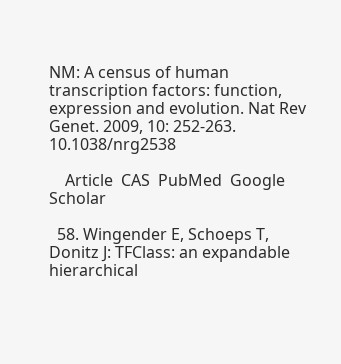NM: A census of human transcription factors: function, expression and evolution. Nat Rev Genet. 2009, 10: 252-263. 10.1038/nrg2538

    Article  CAS  PubMed  Google Scholar

  58. Wingender E, Schoeps T, Donitz J: TFClass: an expandable hierarchical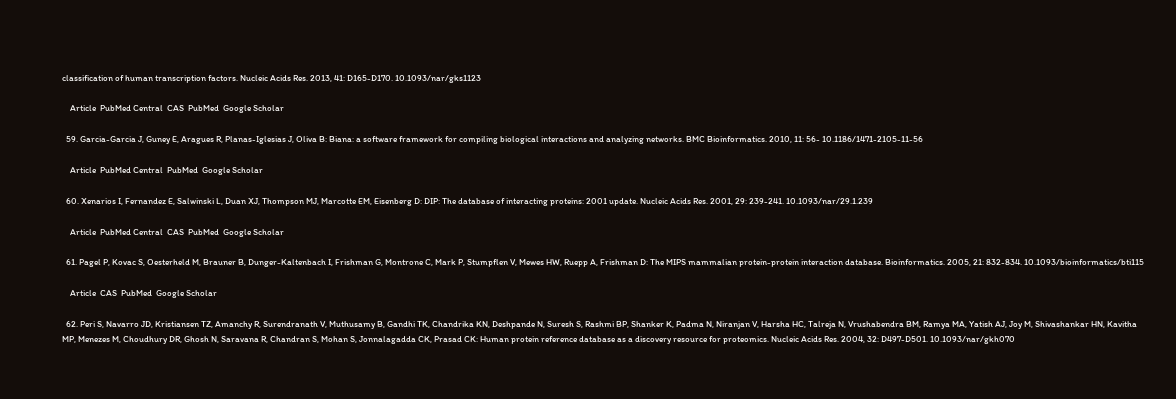classification of human transcription factors. Nucleic Acids Res. 2013, 41: D165-D170. 10.1093/nar/gks1123

    Article  PubMed Central  CAS  PubMed  Google Scholar

  59. Garcia-Garcia J, Guney E, Aragues R, Planas-Iglesias J, Oliva B: Biana: a software framework for compiling biological interactions and analyzing networks. BMC Bioinformatics. 2010, 11: 56- 10.1186/1471-2105-11-56

    Article  PubMed Central  PubMed  Google Scholar

  60. Xenarios I, Fernandez E, Salwinski L, Duan XJ, Thompson MJ, Marcotte EM, Eisenberg D: DIP: The database of interacting proteins: 2001 update. Nucleic Acids Res. 2001, 29: 239-241. 10.1093/nar/29.1.239

    Article  PubMed Central  CAS  PubMed  Google Scholar

  61. Pagel P, Kovac S, Oesterheld M, Brauner B, Dunger-Kaltenbach I, Frishman G, Montrone C, Mark P, Stumpflen V, Mewes HW, Ruepp A, Frishman D: The MIPS mammalian protein-protein interaction database. Bioinformatics. 2005, 21: 832-834. 10.1093/bioinformatics/bti115

    Article  CAS  PubMed  Google Scholar

  62. Peri S, Navarro JD, Kristiansen TZ, Amanchy R, Surendranath V, Muthusamy B, Gandhi TK, Chandrika KN, Deshpande N, Suresh S, Rashmi BP, Shanker K, Padma N, Niranjan V, Harsha HC, Talreja N, Vrushabendra BM, Ramya MA, Yatish AJ, Joy M, Shivashankar HN, Kavitha MP, Menezes M, Choudhury DR, Ghosh N, Saravana R, Chandran S, Mohan S, Jonnalagadda CK, Prasad CK: Human protein reference database as a discovery resource for proteomics. Nucleic Acids Res. 2004, 32: D497-D501. 10.1093/nar/gkh070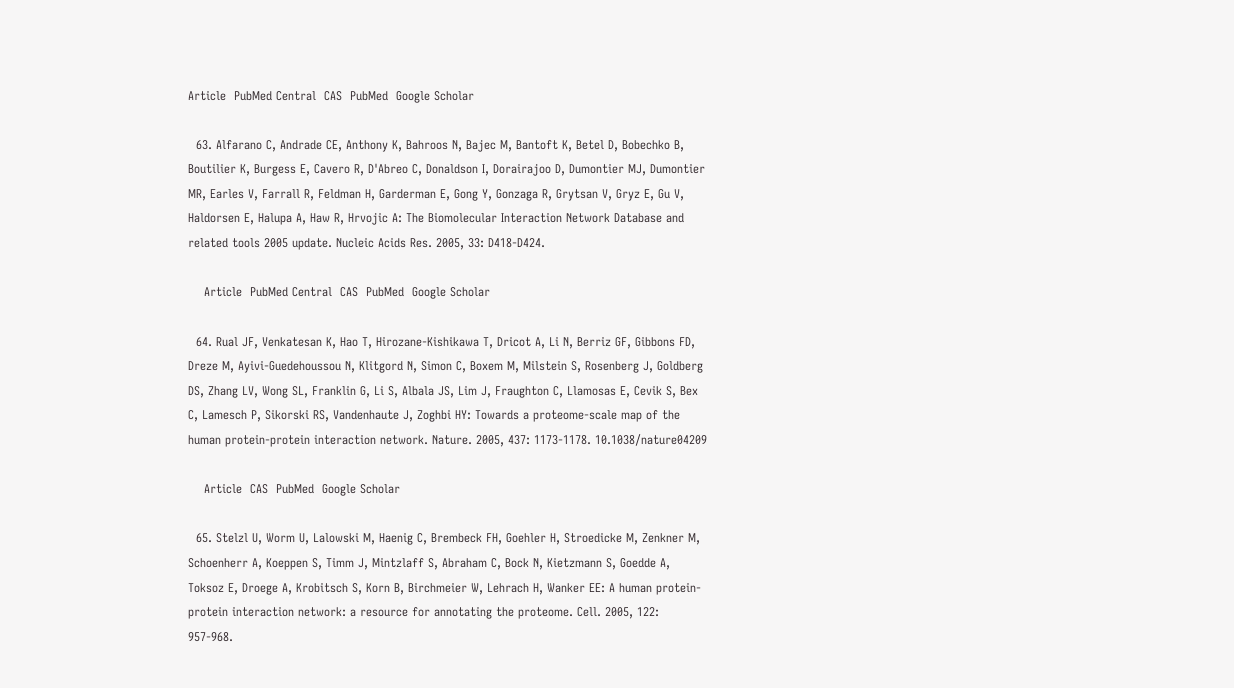Article  PubMed Central  CAS  PubMed  Google Scholar

  63. Alfarano C, Andrade CE, Anthony K, Bahroos N, Bajec M, Bantoft K, Betel D, Bobechko B, Boutilier K, Burgess E, Cavero R, D'Abreo C, Donaldson I, Dorairajoo D, Dumontier MJ, Dumontier MR, Earles V, Farrall R, Feldman H, Garderman E, Gong Y, Gonzaga R, Grytsan V, Gryz E, Gu V, Haldorsen E, Halupa A, Haw R, Hrvojic A: The Biomolecular Interaction Network Database and related tools 2005 update. Nucleic Acids Res. 2005, 33: D418-D424.

    Article  PubMed Central  CAS  PubMed  Google Scholar

  64. Rual JF, Venkatesan K, Hao T, Hirozane-Kishikawa T, Dricot A, Li N, Berriz GF, Gibbons FD, Dreze M, Ayivi-Guedehoussou N, Klitgord N, Simon C, Boxem M, Milstein S, Rosenberg J, Goldberg DS, Zhang LV, Wong SL, Franklin G, Li S, Albala JS, Lim J, Fraughton C, Llamosas E, Cevik S, Bex C, Lamesch P, Sikorski RS, Vandenhaute J, Zoghbi HY: Towards a proteome-scale map of the human protein-protein interaction network. Nature. 2005, 437: 1173-1178. 10.1038/nature04209

    Article  CAS  PubMed  Google Scholar

  65. Stelzl U, Worm U, Lalowski M, Haenig C, Brembeck FH, Goehler H, Stroedicke M, Zenkner M, Schoenherr A, Koeppen S, Timm J, Mintzlaff S, Abraham C, Bock N, Kietzmann S, Goedde A, Toksoz E, Droege A, Krobitsch S, Korn B, Birchmeier W, Lehrach H, Wanker EE: A human protein-protein interaction network: a resource for annotating the proteome. Cell. 2005, 122: 957-968.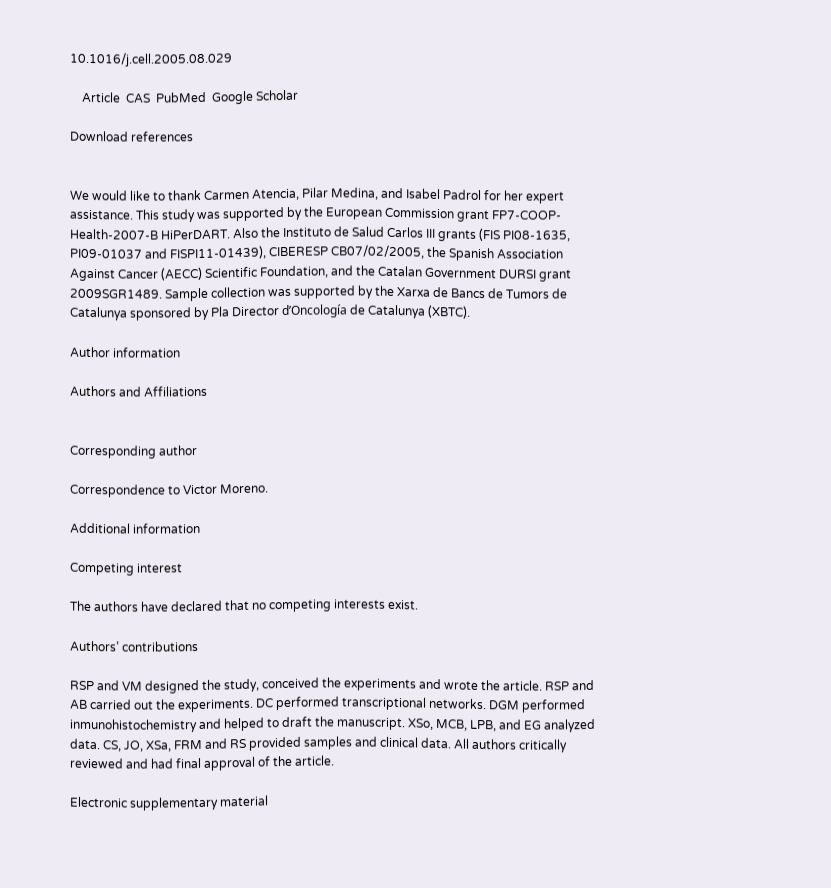10.1016/j.cell.2005.08.029

    Article  CAS  PubMed  Google Scholar

Download references


We would like to thank Carmen Atencia, Pilar Medina, and Isabel Padrol for her expert assistance. This study was supported by the European Commission grant FP7-COOP-Health-2007-B HiPerDART. Also the Instituto de Salud Carlos III grants (FIS PI08-1635, PI09-01037 and FISPI11-01439), CIBERESP CB07/02/2005, the Spanish Association Against Cancer (AECC) Scientific Foundation, and the Catalan Government DURSI grant 2009SGR1489. Sample collection was supported by the Xarxa de Bancs de Tumors de Catalunya sponsored by Pla Director d’Oncología de Catalunya (XBTC).

Author information

Authors and Affiliations


Corresponding author

Correspondence to Victor Moreno.

Additional information

Competing interest

The authors have declared that no competing interests exist.

Authors’ contributions

RSP and VM designed the study, conceived the experiments and wrote the article. RSP and AB carried out the experiments. DC performed transcriptional networks. DGM performed inmunohistochemistry and helped to draft the manuscript. XSo, MCB, LPB, and EG analyzed data. CS, JO, XSa, FRM and RS provided samples and clinical data. All authors critically reviewed and had final approval of the article.

Electronic supplementary material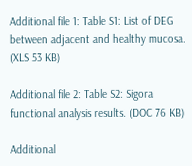Additional file 1: Table S1: List of DEG between adjacent and healthy mucosa. (XLS 53 KB)

Additional file 2: Table S2: Sigora functional analysis results. (DOC 76 KB)

Additional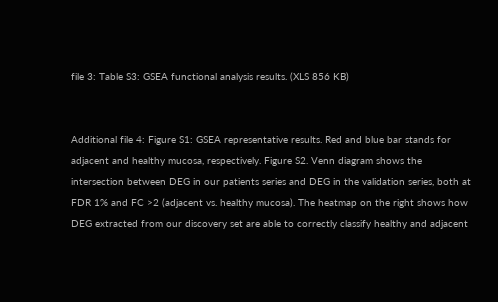file 3: Table S3: GSEA functional analysis results. (XLS 856 KB)


Additional file 4: Figure S1: GSEA representative results. Red and blue bar stands for adjacent and healthy mucosa, respectively. Figure S2. Venn diagram shows the intersection between DEG in our patients series and DEG in the validation series, both at FDR 1% and FC >2 (adjacent vs. healthy mucosa). The heatmap on the right shows how DEG extracted from our discovery set are able to correctly classify healthy and adjacent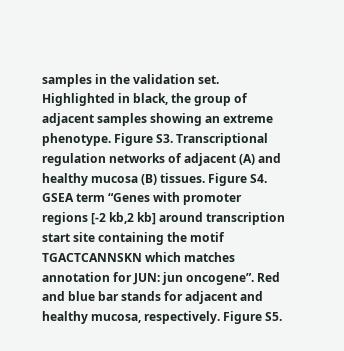samples in the validation set. Highlighted in black, the group of adjacent samples showing an extreme phenotype. Figure S3. Transcriptional regulation networks of adjacent (A) and healthy mucosa (B) tissues. Figure S4. GSEA term “Genes with promoter regions [-2 kb,2 kb] around transcription start site containing the motif TGACTCANNSKN which matches annotation for JUN: jun oncogene”. Red and blue bar stands for adjacent and healthy mucosa, respectively. Figure S5.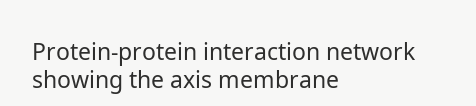Protein-protein interaction network showing the axis membrane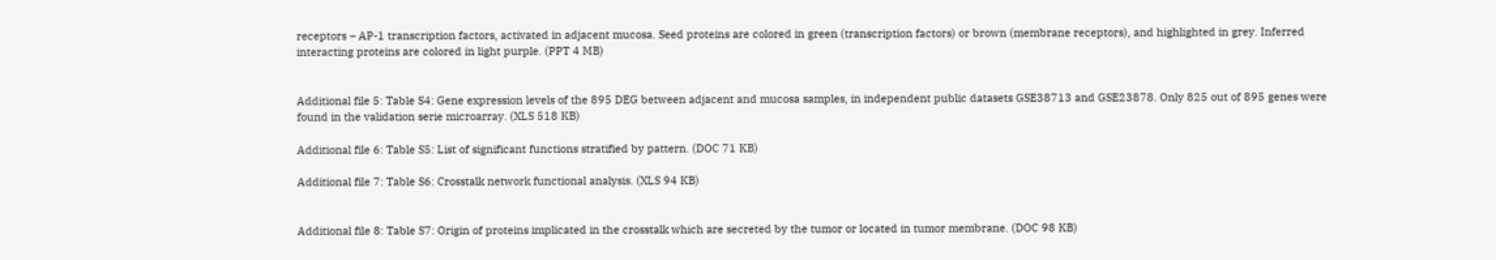receptors – AP-1 transcription factors, activated in adjacent mucosa. Seed proteins are colored in green (transcription factors) or brown (membrane receptors), and highlighted in grey. Inferred interacting proteins are colored in light purple. (PPT 4 MB)


Additional file 5: Table S4: Gene expression levels of the 895 DEG between adjacent and mucosa samples, in independent public datasets GSE38713 and GSE23878. Only 825 out of 895 genes were found in the validation serie microarray. (XLS 518 KB)

Additional file 6: Table S5: List of significant functions stratified by pattern. (DOC 71 KB)

Additional file 7: Table S6: Crosstalk network functional analysis. (XLS 94 KB)


Additional file 8: Table S7: Origin of proteins implicated in the crosstalk which are secreted by the tumor or located in tumor membrane. (DOC 98 KB)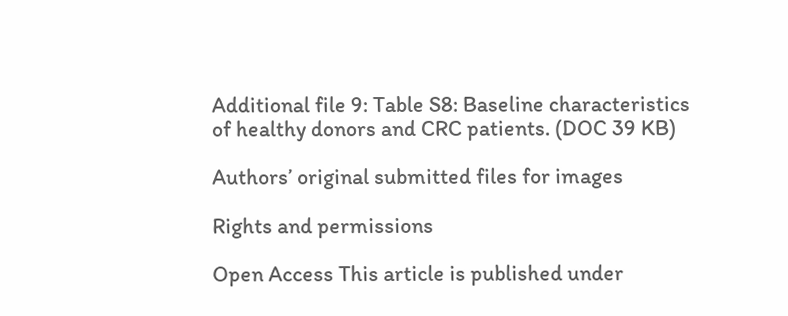Additional file 9: Table S8: Baseline characteristics of healthy donors and CRC patients. (DOC 39 KB)

Authors’ original submitted files for images

Rights and permissions

Open Access This article is published under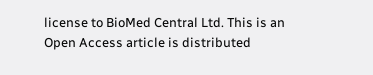license to BioMed Central Ltd. This is an Open Access article is distributed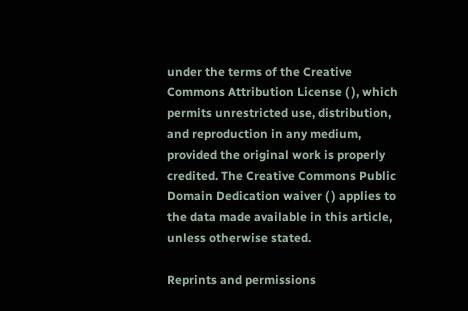under the terms of the Creative Commons Attribution License ( ), which permits unrestricted use, distribution, and reproduction in any medium, provided the original work is properly credited. The Creative Commons Public Domain Dedication waiver ( ) applies to the data made available in this article, unless otherwise stated.

Reprints and permissions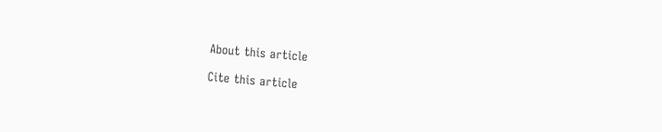About this article

Cite this article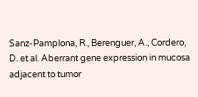Sanz-Pamplona, R., Berenguer, A., Cordero, D. et al. Aberrant gene expression in mucosa adjacent to tumor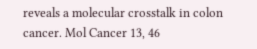reveals a molecular crosstalk in colon cancer. Mol Cancer 13, 46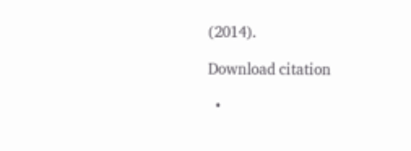(2014).

Download citation

  •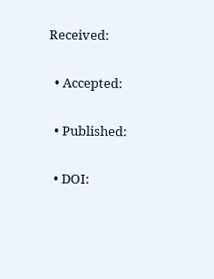Received:

  • Accepted:

  • Published:

  • DOI: